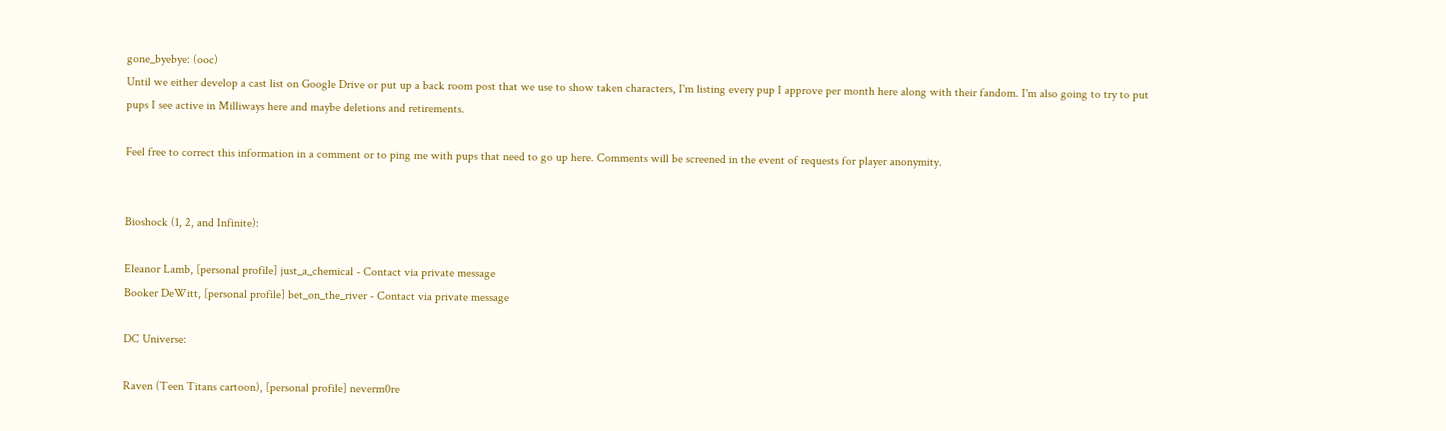gone_byebye: (ooc)
Until we either develop a cast list on Google Drive or put up a back room post that we use to show taken characters, I'm listing every pup I approve per month here along with their fandom. I'm also going to try to put pups I see active in Milliways here and maybe deletions and retirements.

Feel free to correct this information in a comment or to ping me with pups that need to go up here. Comments will be screened in the event of requests for player anonymity.


Bioshock (1, 2, and Infinite):

Eleanor Lamb, [personal profile] just_a_chemical - Contact via private message
Booker DeWitt, [personal profile] bet_on_the_river - Contact via private message

DC Universe:

Raven (Teen Titans cartoon), [personal profile] neverm0re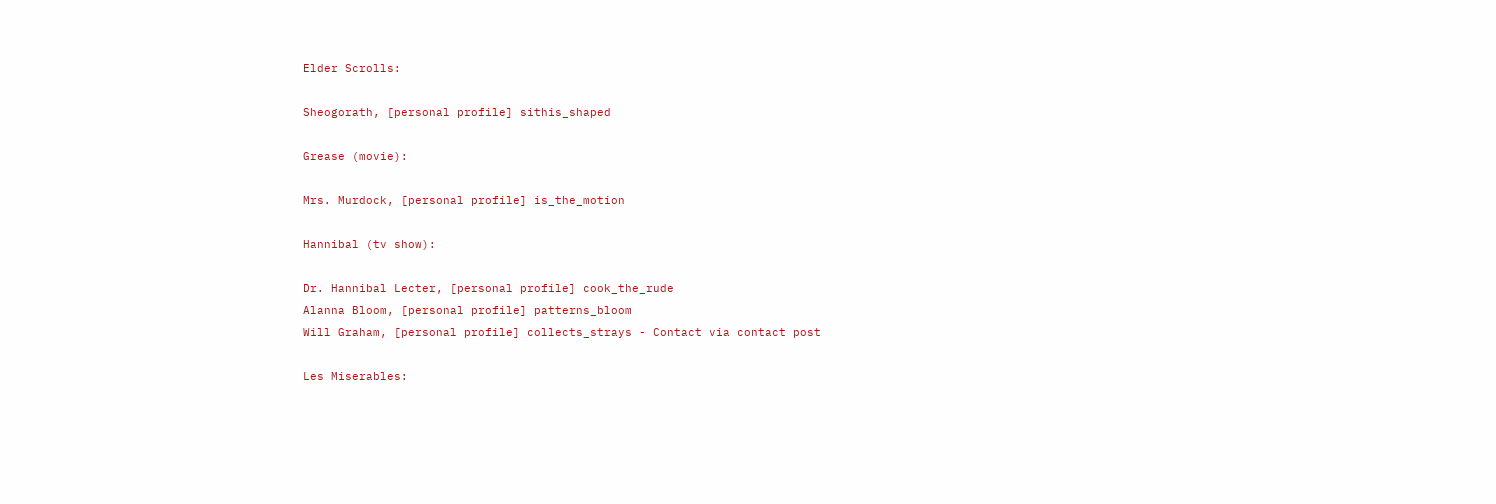Elder Scrolls:

Sheogorath, [personal profile] sithis_shaped

Grease (movie):

Mrs. Murdock, [personal profile] is_the_motion

Hannibal (tv show):

Dr. Hannibal Lecter, [personal profile] cook_the_rude
Alanna Bloom, [personal profile] patterns_bloom
Will Graham, [personal profile] collects_strays - Contact via contact post

Les Miserables: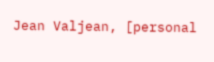Jean Valjean, [personal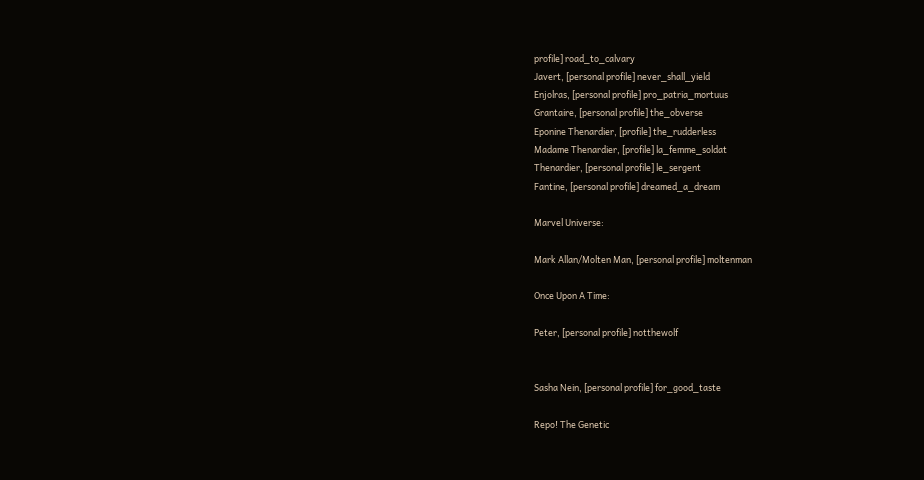profile] road_to_calvary
Javert, [personal profile] never_shall_yield
Enjolras, [personal profile] pro_patria_mortuus
Grantaire, [personal profile] the_obverse
Eponine Thenardier, [profile] the_rudderless
Madame Thenardier, [profile] la_femme_soldat
Thenardier, [personal profile] le_sergent
Fantine, [personal profile] dreamed_a_dream

Marvel Universe:

Mark Allan/Molten Man, [personal profile] moltenman

Once Upon A Time:

Peter, [personal profile] notthewolf


Sasha Nein, [personal profile] for_good_taste

Repo! The Genetic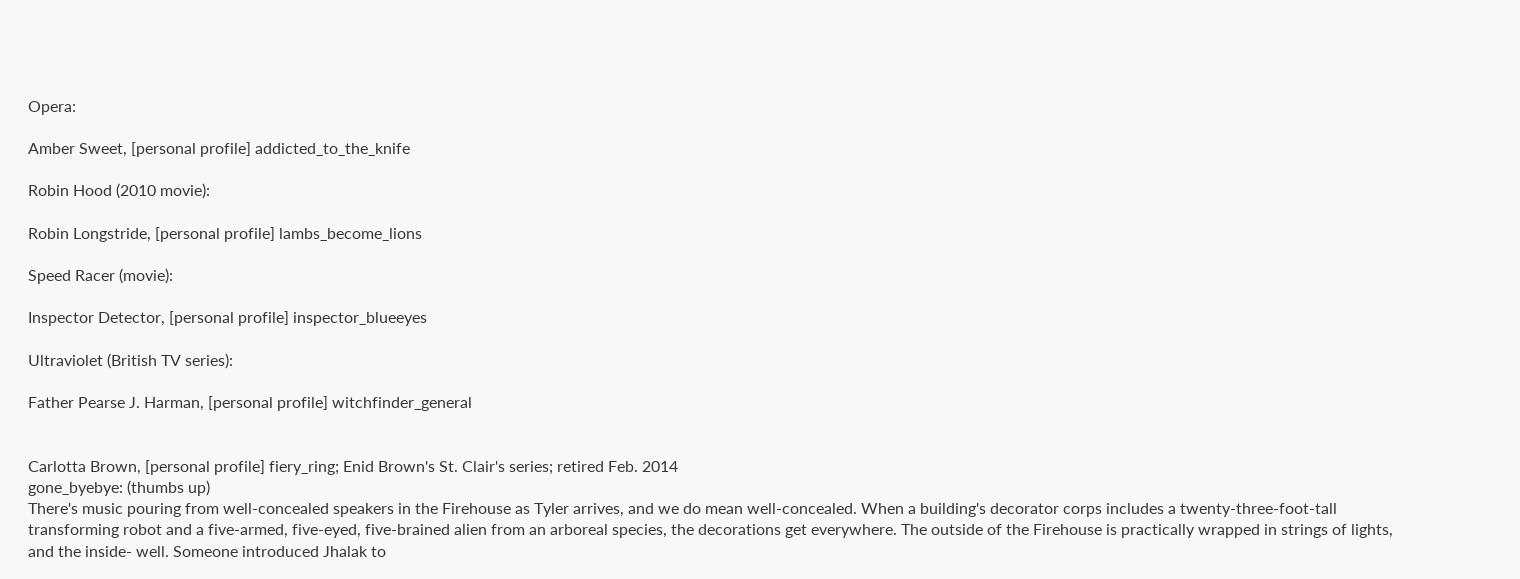Opera:

Amber Sweet, [personal profile] addicted_to_the_knife

Robin Hood (2010 movie):

Robin Longstride, [personal profile] lambs_become_lions

Speed Racer (movie):

Inspector Detector, [personal profile] inspector_blueeyes

Ultraviolet (British TV series):

Father Pearse J. Harman, [personal profile] witchfinder_general


Carlotta Brown, [personal profile] fiery_ring; Enid Brown's St. Clair's series; retired Feb. 2014
gone_byebye: (thumbs up)
There's music pouring from well-concealed speakers in the Firehouse as Tyler arrives, and we do mean well-concealed. When a building's decorator corps includes a twenty-three-foot-tall transforming robot and a five-armed, five-eyed, five-brained alien from an arboreal species, the decorations get everywhere. The outside of the Firehouse is practically wrapped in strings of lights, and the inside- well. Someone introduced Jhalak to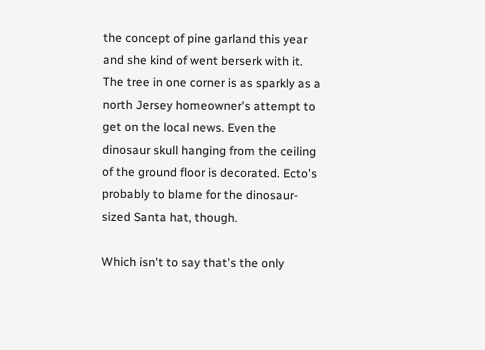the concept of pine garland this year and she kind of went berserk with it. The tree in one corner is as sparkly as a north Jersey homeowner's attempt to get on the local news. Even the dinosaur skull hanging from the ceiling of the ground floor is decorated. Ecto's probably to blame for the dinosaur-sized Santa hat, though.

Which isn't to say that's the only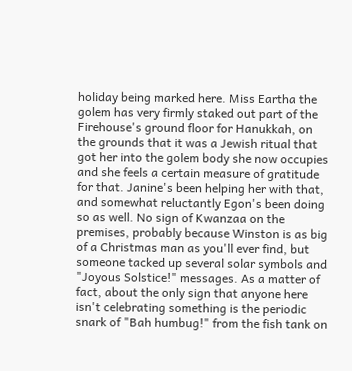holiday being marked here. Miss Eartha the golem has very firmly staked out part of the Firehouse's ground floor for Hanukkah, on the grounds that it was a Jewish ritual that got her into the golem body she now occupies and she feels a certain measure of gratitude for that. Janine's been helping her with that, and somewhat reluctantly Egon's been doing so as well. No sign of Kwanzaa on the premises, probably because Winston is as big of a Christmas man as you'll ever find, but someone tacked up several solar symbols and "Joyous Solstice!" messages. As a matter of fact, about the only sign that anyone here isn't celebrating something is the periodic snark of "Bah humbug!" from the fish tank on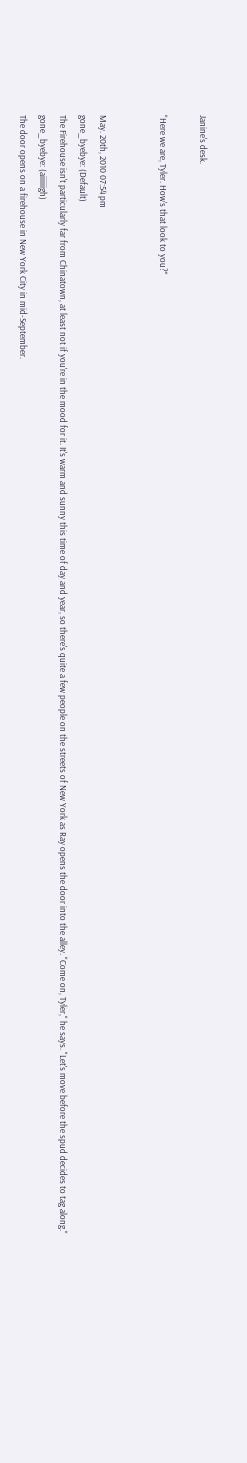Janine's desk.

"Here we are, Tyler. How's that look to you?"


May. 20th, 2010 07:54 pm
gone_byebye: (Default)
The Firehouse isn't particularly far from Chinatown, at least not if you're in the mood for it. It's warm and sunny this time of day and year, so there's quite a few people on the streets of New York as Ray opens the door into the alley. "Come on, Tyler," he says. "Let's move before the spud decides to tag along."
gone_byebye: (aiiiiiigh)
The door opens on a firehouse in New York City in mid-September.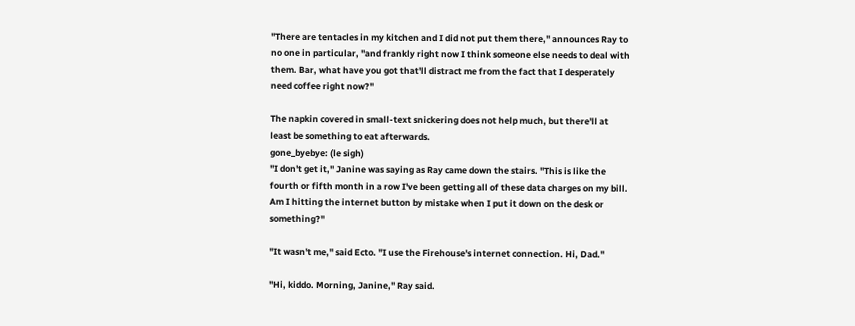"There are tentacles in my kitchen and I did not put them there," announces Ray to no one in particular, "and frankly right now I think someone else needs to deal with them. Bar, what have you got that'll distract me from the fact that I desperately need coffee right now?"

The napkin covered in small-text snickering does not help much, but there'll at least be something to eat afterwards.
gone_byebye: (le sigh)
"I don't get it," Janine was saying as Ray came down the stairs. "This is like the fourth or fifth month in a row I've been getting all of these data charges on my bill. Am I hitting the internet button by mistake when I put it down on the desk or something?"

"It wasn't me," said Ecto. "I use the Firehouse's internet connection. Hi, Dad."

"Hi, kiddo. Morning, Janine," Ray said.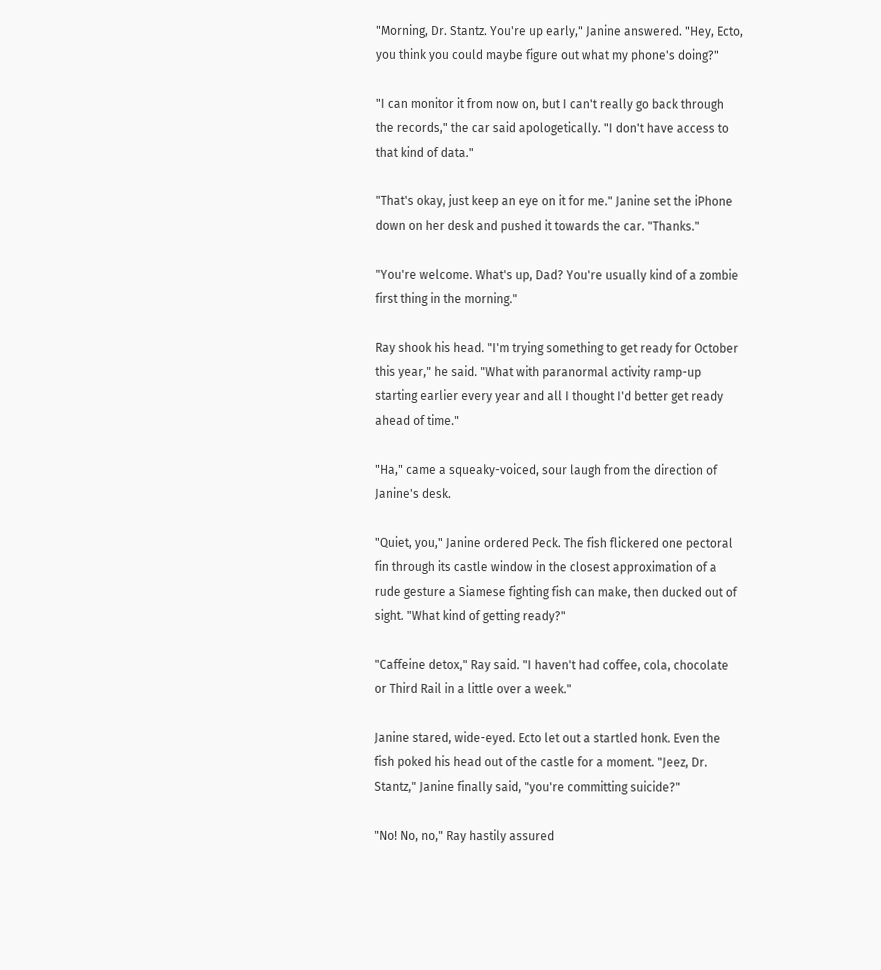"Morning, Dr. Stantz. You're up early," Janine answered. "Hey, Ecto, you think you could maybe figure out what my phone's doing?"

"I can monitor it from now on, but I can't really go back through the records," the car said apologetically. "I don't have access to that kind of data."

"That's okay, just keep an eye on it for me." Janine set the iPhone down on her desk and pushed it towards the car. "Thanks."

"You're welcome. What's up, Dad? You're usually kind of a zombie first thing in the morning."

Ray shook his head. "I'm trying something to get ready for October this year," he said. "What with paranormal activity ramp-up starting earlier every year and all I thought I'd better get ready ahead of time."

"Ha," came a squeaky-voiced, sour laugh from the direction of Janine's desk.

"Quiet, you," Janine ordered Peck. The fish flickered one pectoral fin through its castle window in the closest approximation of a rude gesture a Siamese fighting fish can make, then ducked out of sight. "What kind of getting ready?"

"Caffeine detox," Ray said. "I haven't had coffee, cola, chocolate or Third Rail in a little over a week."

Janine stared, wide-eyed. Ecto let out a startled honk. Even the fish poked his head out of the castle for a moment. "Jeez, Dr. Stantz," Janine finally said, "you're committing suicide?"

"No! No, no," Ray hastily assured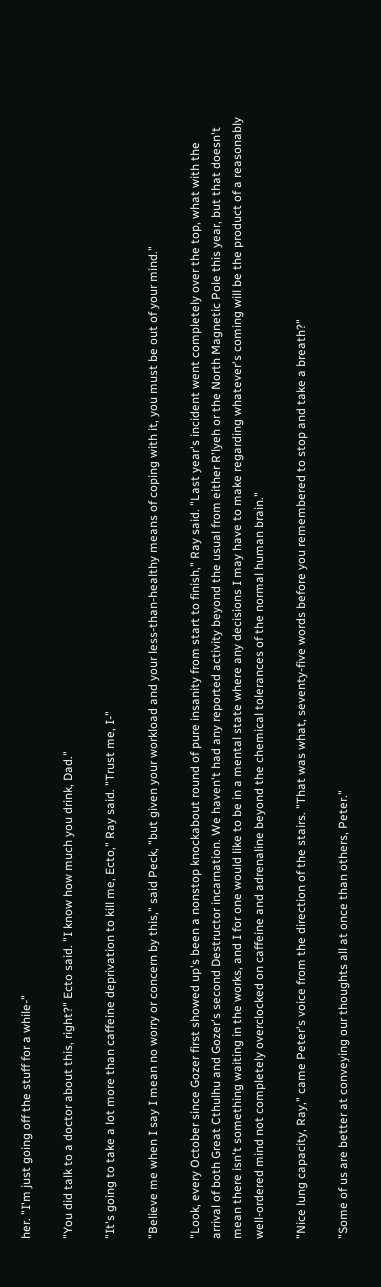her. "I'm just going off the stuff for a while-"

"You did talk to a doctor about this, right?" Ecto said. "I know how much you drink, Dad."

"It's going to take a lot more than caffeine deprivation to kill me, Ecto," Ray said. "Trust me, I-"

"Believe me when I say I mean no worry or concern by this," said Peck, "but given your workload and your less-than-healthy means of coping with it, you must be out of your mind."

"Look, every October since Gozer first showed up's been a nonstop knockabout round of pure insanity from start to finish," Ray said. "Last year's incident went completely over the top, what with the arrival of both Great Cthulhu and Gozer's second Destructor incarnation. We haven't had any reported activity beyond the usual from either R'lyeh or the North Magnetic Pole this year, but that doesn't mean there isn't something waiting in the works, and I for one would like to be in a mental state where any decisions I may have to make regarding whatever's coming will be the product of a reasonably well-ordered mind not completely overclocked on caffeine and adrenaline beyond the chemical tolerances of the normal human brain."

"Nice lung capacity, Ray," came Peter's voice from the direction of the stairs. "That was what, seventy-five words before you remembered to stop and take a breath?"

"Some of us are better at conveying our thoughts all at once than others, Peter."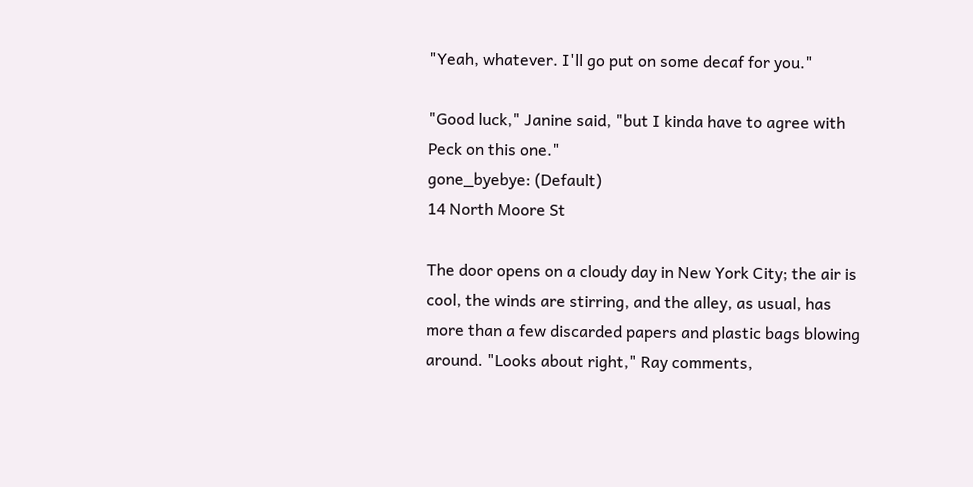"Yeah, whatever. I'll go put on some decaf for you."

"Good luck," Janine said, "but I kinda have to agree with Peck on this one."
gone_byebye: (Default)
14 North Moore St

The door opens on a cloudy day in New York City; the air is cool, the winds are stirring, and the alley, as usual, has more than a few discarded papers and plastic bags blowing around. "Looks about right," Ray comments,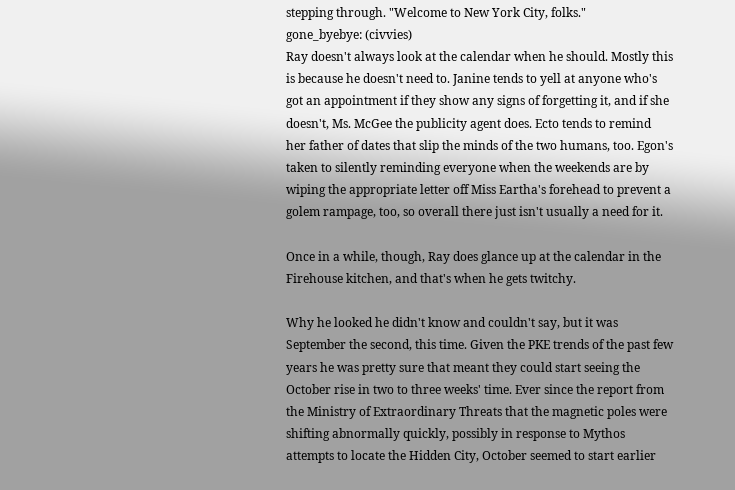stepping through. "Welcome to New York City, folks."
gone_byebye: (civvies)
Ray doesn't always look at the calendar when he should. Mostly this is because he doesn't need to. Janine tends to yell at anyone who's got an appointment if they show any signs of forgetting it, and if she doesn't, Ms. McGee the publicity agent does. Ecto tends to remind her father of dates that slip the minds of the two humans, too. Egon's taken to silently reminding everyone when the weekends are by wiping the appropriate letter off Miss Eartha's forehead to prevent a golem rampage, too, so overall there just isn't usually a need for it.

Once in a while, though, Ray does glance up at the calendar in the Firehouse kitchen, and that's when he gets twitchy.

Why he looked he didn't know and couldn't say, but it was September the second, this time. Given the PKE trends of the past few years he was pretty sure that meant they could start seeing the October rise in two to three weeks' time. Ever since the report from the Ministry of Extraordinary Threats that the magnetic poles were shifting abnormally quickly, possibly in response to Mythos attempts to locate the Hidden City, October seemed to start earlier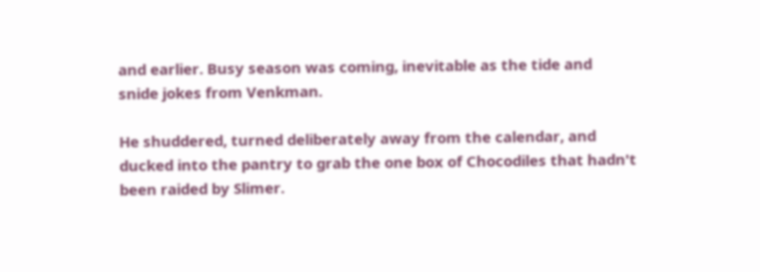and earlier. Busy season was coming, inevitable as the tide and snide jokes from Venkman.

He shuddered, turned deliberately away from the calendar, and ducked into the pantry to grab the one box of Chocodiles that hadn't been raided by Slimer.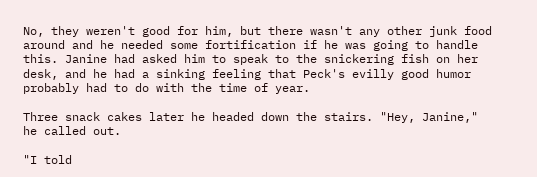No, they weren't good for him, but there wasn't any other junk food around and he needed some fortification if he was going to handle this. Janine had asked him to speak to the snickering fish on her desk, and he had a sinking feeling that Peck's evilly good humor probably had to do with the time of year.

Three snack cakes later he headed down the stairs. "Hey, Janine," he called out.

"I told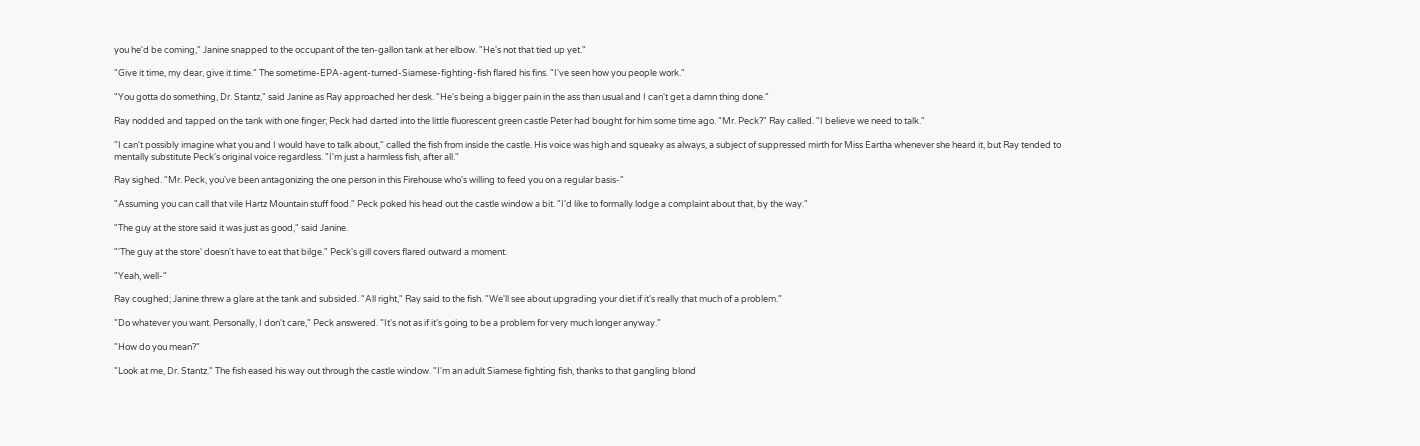you he'd be coming," Janine snapped to the occupant of the ten-gallon tank at her elbow. "He's not that tied up yet."

"Give it time, my dear, give it time." The sometime-EPA-agent-turned-Siamese-fighting-fish flared his fins. "I've seen how you people work."

"You gotta do something, Dr. Stantz," said Janine as Ray approached her desk. "He's being a bigger pain in the ass than usual and I can't get a damn thing done."

Ray nodded and tapped on the tank with one finger; Peck had darted into the little fluorescent green castle Peter had bought for him some time ago. "Mr. Peck?" Ray called. "I believe we need to talk."

"I can't possibly imagine what you and I would have to talk about," called the fish from inside the castle. His voice was high and squeaky as always, a subject of suppressed mirth for Miss Eartha whenever she heard it, but Ray tended to mentally substitute Peck's original voice regardless. "I'm just a harmless fish, after all."

Ray sighed. "Mr. Peck, you've been antagonizing the one person in this Firehouse who's willing to feed you on a regular basis-"

"Assuming you can call that vile Hartz Mountain stuff food." Peck poked his head out the castle window a bit. "I'd like to formally lodge a complaint about that, by the way."

"The guy at the store said it was just as good," said Janine.

"'The guy at the store' doesn't have to eat that bilge." Peck's gill covers flared outward a moment.

"Yeah, well-"

Ray coughed; Janine threw a glare at the tank and subsided. "All right," Ray said to the fish. "We'll see about upgrading your diet if it's really that much of a problem."

"Do whatever you want. Personally, I don't care," Peck answered. "It's not as if it's going to be a problem for very much longer anyway."

"How do you mean?"

"Look at me, Dr. Stantz." The fish eased his way out through the castle window. "I'm an adult Siamese fighting fish, thanks to that gangling blond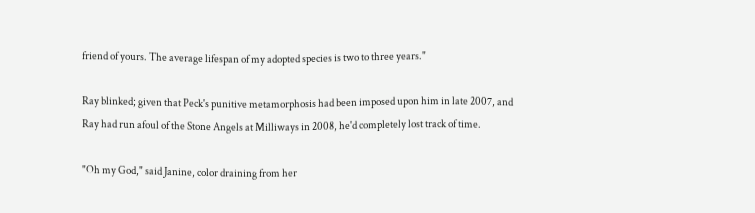friend of yours. The average lifespan of my adopted species is two to three years."

Ray blinked; given that Peck's punitive metamorphosis had been imposed upon him in late 2007, and Ray had run afoul of the Stone Angels at Milliways in 2008, he'd completely lost track of time.

"Oh my God," said Janine, color draining from her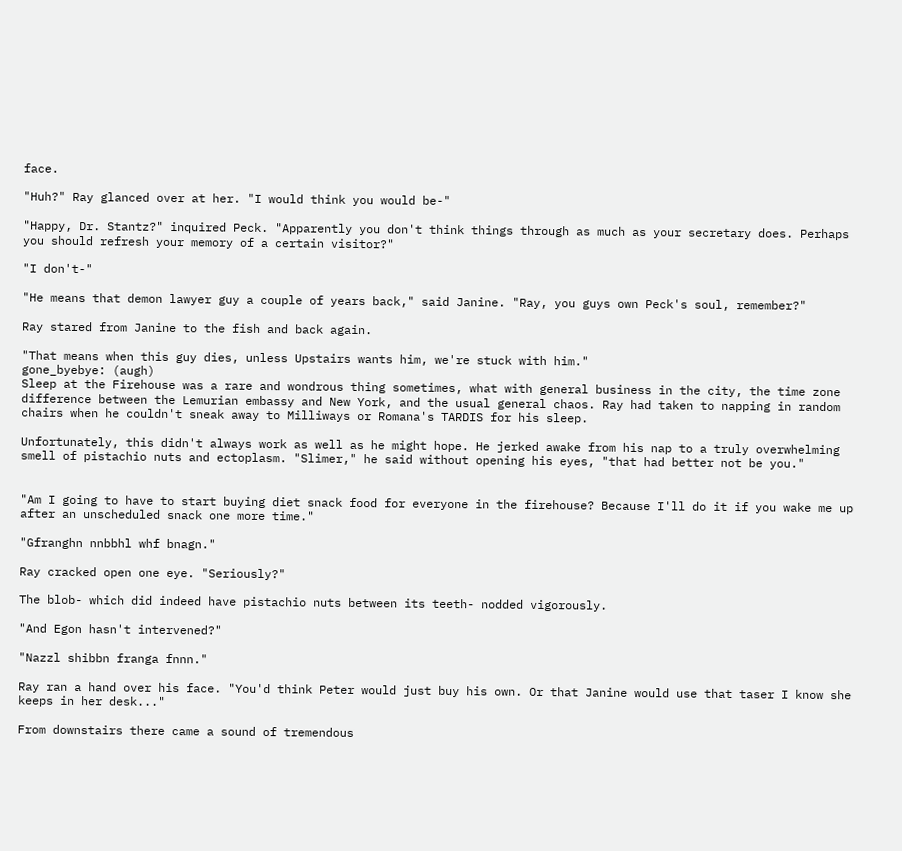face.

"Huh?" Ray glanced over at her. "I would think you would be-"

"Happy, Dr. Stantz?" inquired Peck. "Apparently you don't think things through as much as your secretary does. Perhaps you should refresh your memory of a certain visitor?"

"I don't-"

"He means that demon lawyer guy a couple of years back," said Janine. "Ray, you guys own Peck's soul, remember?"

Ray stared from Janine to the fish and back again.

"That means when this guy dies, unless Upstairs wants him, we're stuck with him."
gone_byebye: (augh)
Sleep at the Firehouse was a rare and wondrous thing sometimes, what with general business in the city, the time zone difference between the Lemurian embassy and New York, and the usual general chaos. Ray had taken to napping in random chairs when he couldn't sneak away to Milliways or Romana's TARDIS for his sleep.

Unfortunately, this didn't always work as well as he might hope. He jerked awake from his nap to a truly overwhelming smell of pistachio nuts and ectoplasm. "Slimer," he said without opening his eyes, "that had better not be you."


"Am I going to have to start buying diet snack food for everyone in the firehouse? Because I'll do it if you wake me up after an unscheduled snack one more time."

"Gfranghn nnbbhl whf bnagn."

Ray cracked open one eye. "Seriously?"

The blob- which did indeed have pistachio nuts between its teeth- nodded vigorously.

"And Egon hasn't intervened?"

"Nazzl shibbn franga fnnn."

Ray ran a hand over his face. "You'd think Peter would just buy his own. Or that Janine would use that taser I know she keeps in her desk..."

From downstairs there came a sound of tremendous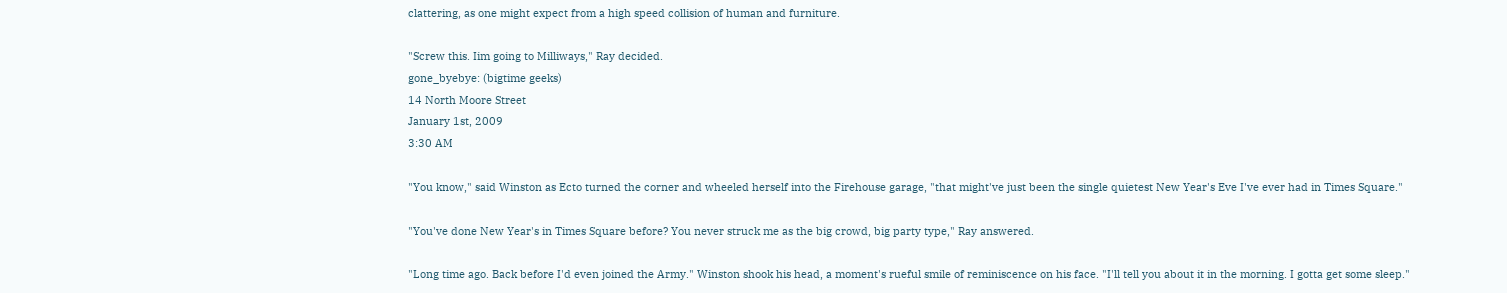clattering, as one might expect from a high speed collision of human and furniture.

"Screw this. Iim going to Milliways," Ray decided.
gone_byebye: (bigtime geeks)
14 North Moore Street
January 1st, 2009
3:30 AM

"You know," said Winston as Ecto turned the corner and wheeled herself into the Firehouse garage, "that might've just been the single quietest New Year's Eve I've ever had in Times Square."

"You've done New Year's in Times Square before? You never struck me as the big crowd, big party type," Ray answered.

"Long time ago. Back before I'd even joined the Army." Winston shook his head, a moment's rueful smile of reminiscence on his face. "I'll tell you about it in the morning. I gotta get some sleep."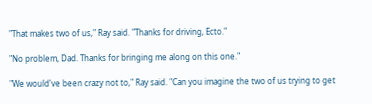"That makes two of us," Ray said. "Thanks for driving, Ecto."

"No problem, Dad. Thanks for bringing me along on this one."

"We would've been crazy not to," Ray said. "Can you imagine the two of us trying to get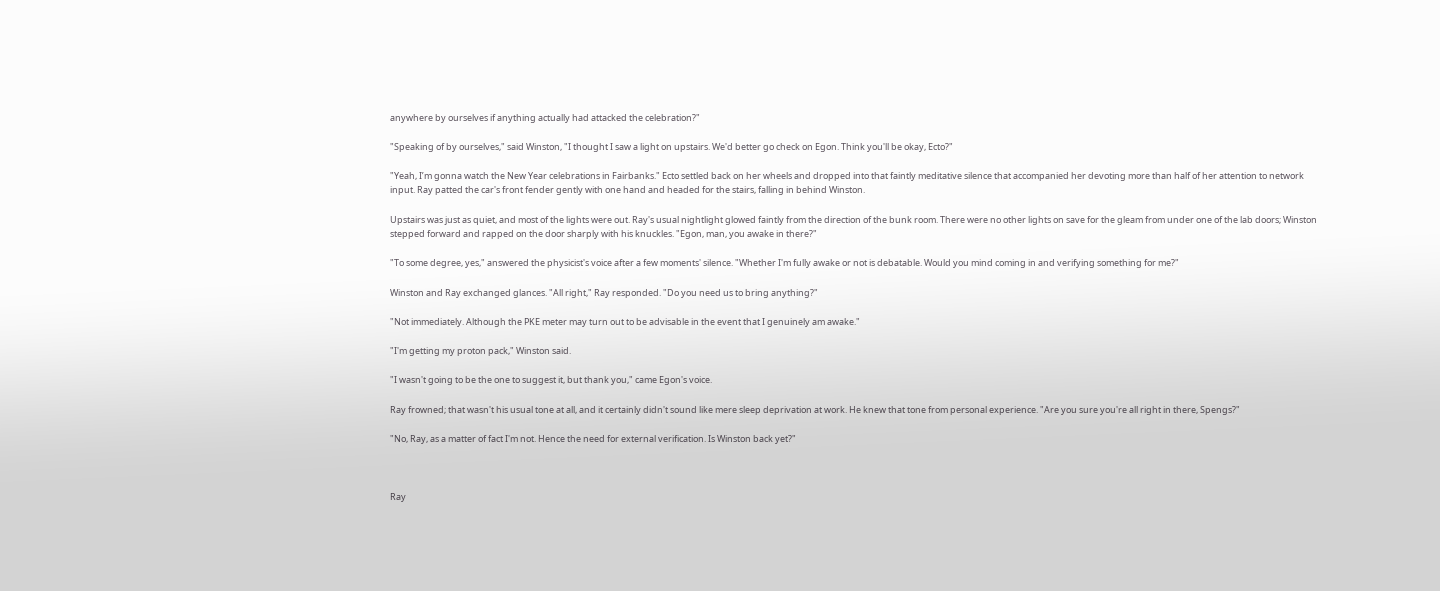anywhere by ourselves if anything actually had attacked the celebration?"

"Speaking of by ourselves," said Winston, "I thought I saw a light on upstairs. We'd better go check on Egon. Think you'll be okay, Ecto?"

"Yeah, I’m gonna watch the New Year celebrations in Fairbanks." Ecto settled back on her wheels and dropped into that faintly meditative silence that accompanied her devoting more than half of her attention to network input. Ray patted the car's front fender gently with one hand and headed for the stairs, falling in behind Winston.

Upstairs was just as quiet, and most of the lights were out. Ray's usual nightlight glowed faintly from the direction of the bunk room. There were no other lights on save for the gleam from under one of the lab doors; Winston stepped forward and rapped on the door sharply with his knuckles. "Egon, man, you awake in there?"

"To some degree, yes," answered the physicist's voice after a few moments' silence. "Whether I'm fully awake or not is debatable. Would you mind coming in and verifying something for me?"

Winston and Ray exchanged glances. "All right," Ray responded. "Do you need us to bring anything?"

"Not immediately. Although the PKE meter may turn out to be advisable in the event that I genuinely am awake."

"I'm getting my proton pack," Winston said.

"I wasn't going to be the one to suggest it, but thank you," came Egon's voice.

Ray frowned; that wasn't his usual tone at all, and it certainly didn't sound like mere sleep deprivation at work. He knew that tone from personal experience. "Are you sure you're all right in there, Spengs?"

"No, Ray, as a matter of fact I'm not. Hence the need for external verification. Is Winston back yet?"



Ray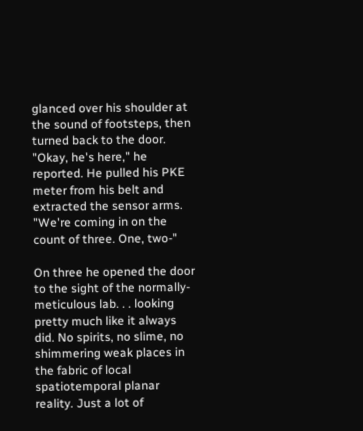glanced over his shoulder at the sound of footsteps, then turned back to the door. "Okay, he's here," he reported. He pulled his PKE meter from his belt and extracted the sensor arms. "We're coming in on the count of three. One, two-"

On three he opened the door to the sight of the normally-meticulous lab. . . looking pretty much like it always did. No spirits, no slime, no shimmering weak places in the fabric of local spatiotemporal planar reality. Just a lot of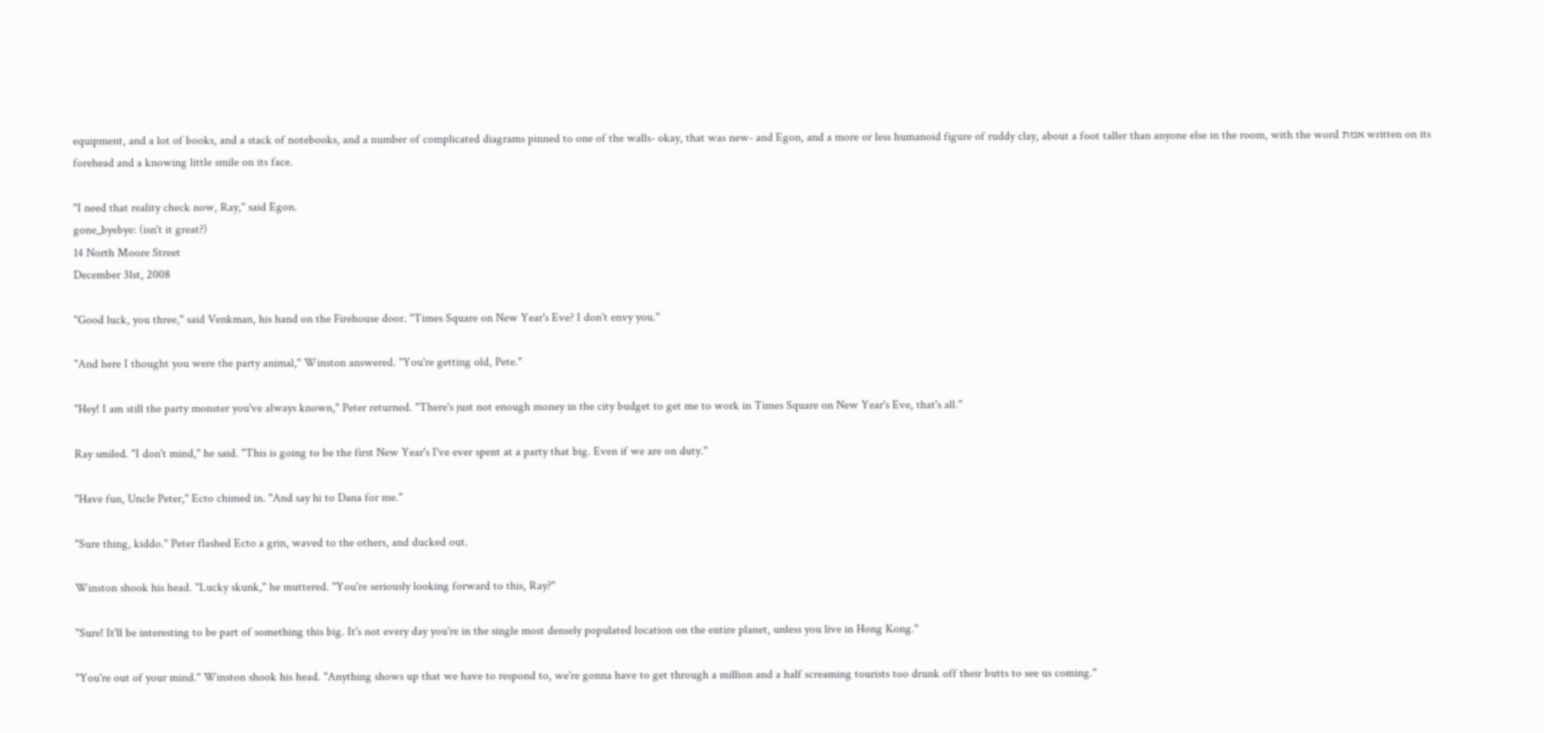equipment, and a lot of books, and a stack of notebooks, and a number of complicated diagrams pinned to one of the walls- okay, that was new- and Egon, and a more or less humanoid figure of ruddy clay, about a foot taller than anyone else in the room, with the word אמת written on its forehead and a knowing little smile on its face.

"I need that reality check now, Ray," said Egon.
gone_byebye: (isn't it great?)
14 North Moore Street
December 31st, 2008

"Good luck, you three," said Venkman, his hand on the Firehouse door. "Times Square on New Year's Eve? I don't envy you."

"And here I thought you were the party animal," Winston answered. "You're getting old, Pete."

"Hey! I am still the party monster you've always known," Peter returned. "There's just not enough money in the city budget to get me to work in Times Square on New Year's Eve, that's all."

Ray smiled. "I don't mind," he said. "This is going to be the first New Year's I've ever spent at a party that big. Even if we are on duty."

"Have fun, Uncle Peter," Ecto chimed in. "And say hi to Dana for me."

"Sure thing, kiddo." Peter flashed Ecto a grin, waved to the others, and ducked out.

Winston shook his head. "Lucky skunk," he muttered. "You're seriously looking forward to this, Ray?"

"Sure! It'll be interesting to be part of something this big. It's not every day you're in the single most densely populated location on the entire planet, unless you live in Hong Kong."

"You're out of your mind." Winston shook his head. "Anything shows up that we have to respond to, we're gonna have to get through a million and a half screaming tourists too drunk off their butts to see us coming."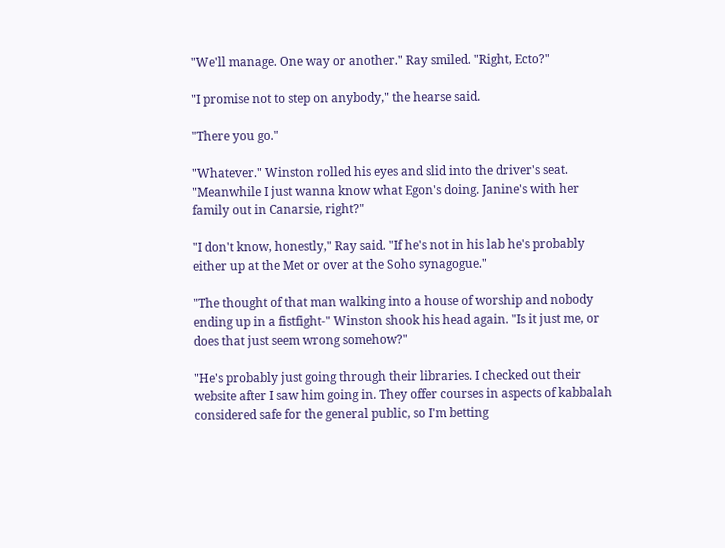"We'll manage. One way or another." Ray smiled. "Right, Ecto?"

"I promise not to step on anybody," the hearse said.

"There you go."

"Whatever." Winston rolled his eyes and slid into the driver's seat. "Meanwhile I just wanna know what Egon's doing. Janine's with her family out in Canarsie, right?"

"I don't know, honestly," Ray said. "If he's not in his lab he's probably either up at the Met or over at the Soho synagogue."

"The thought of that man walking into a house of worship and nobody ending up in a fistfight-" Winston shook his head again. "Is it just me, or does that just seem wrong somehow?"

"He's probably just going through their libraries. I checked out their website after I saw him going in. They offer courses in aspects of kabbalah considered safe for the general public, so I'm betting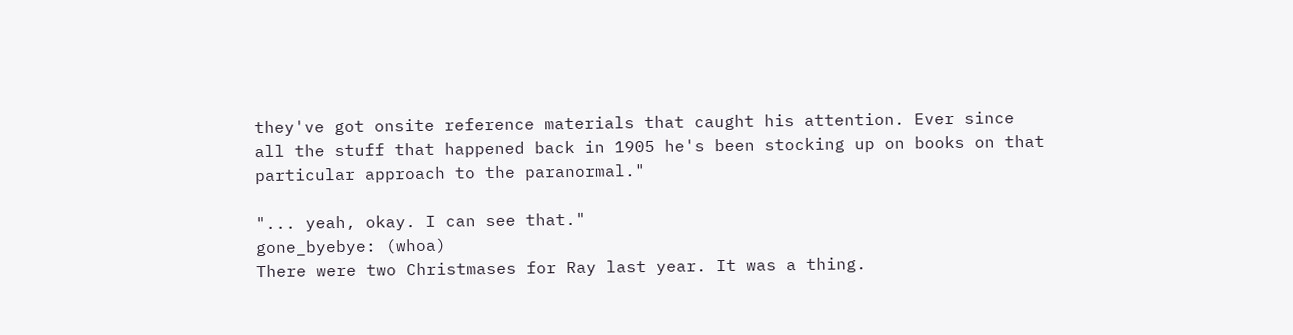they've got onsite reference materials that caught his attention. Ever since all the stuff that happened back in 1905 he's been stocking up on books on that particular approach to the paranormal."

"... yeah, okay. I can see that."
gone_byebye: (whoa)
There were two Christmases for Ray last year. It was a thing.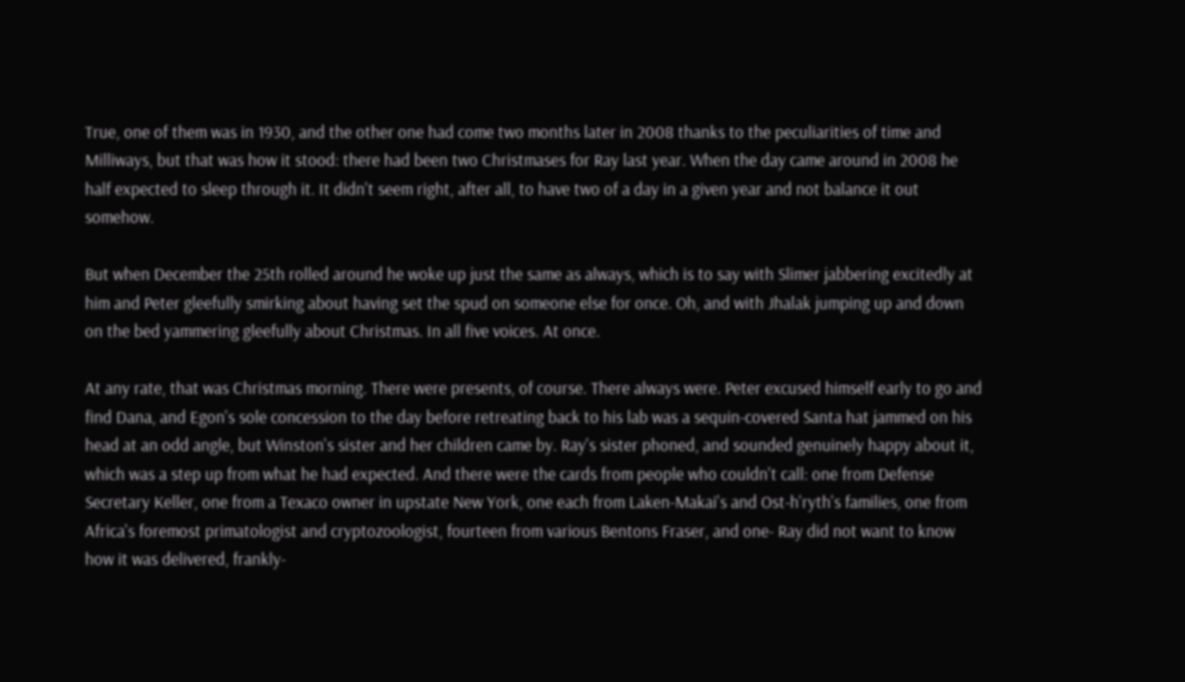True, one of them was in 1930, and the other one had come two months later in 2008 thanks to the peculiarities of time and Milliways, but that was how it stood: there had been two Christmases for Ray last year. When the day came around in 2008 he half expected to sleep through it. It didn't seem right, after all, to have two of a day in a given year and not balance it out somehow.

But when December the 25th rolled around he woke up just the same as always, which is to say with Slimer jabbering excitedly at him and Peter gleefully smirking about having set the spud on someone else for once. Oh, and with Jhalak jumping up and down on the bed yammering gleefully about Christmas. In all five voices. At once.

At any rate, that was Christmas morning. There were presents, of course. There always were. Peter excused himself early to go and find Dana, and Egon's sole concession to the day before retreating back to his lab was a sequin-covered Santa hat jammed on his head at an odd angle, but Winston's sister and her children came by. Ray's sister phoned, and sounded genuinely happy about it, which was a step up from what he had expected. And there were the cards from people who couldn't call: one from Defense Secretary Keller, one from a Texaco owner in upstate New York, one each from Laken-Makai's and Ost-h'ryth's families, one from Africa's foremost primatologist and cryptozoologist, fourteen from various Bentons Fraser, and one- Ray did not want to know how it was delivered, frankly-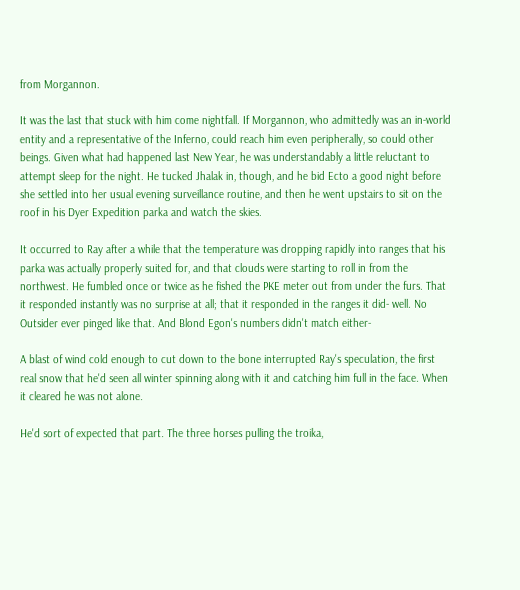from Morgannon.

It was the last that stuck with him come nightfall. If Morgannon, who admittedly was an in-world entity and a representative of the Inferno, could reach him even peripherally, so could other beings. Given what had happened last New Year, he was understandably a little reluctant to attempt sleep for the night. He tucked Jhalak in, though, and he bid Ecto a good night before she settled into her usual evening surveillance routine, and then he went upstairs to sit on the roof in his Dyer Expedition parka and watch the skies.

It occurred to Ray after a while that the temperature was dropping rapidly into ranges that his parka was actually properly suited for, and that clouds were starting to roll in from the northwest. He fumbled once or twice as he fished the PKE meter out from under the furs. That it responded instantly was no surprise at all; that it responded in the ranges it did- well. No Outsider ever pinged like that. And Blond Egon's numbers didn't match either-

A blast of wind cold enough to cut down to the bone interrupted Ray's speculation, the first real snow that he'd seen all winter spinning along with it and catching him full in the face. When it cleared he was not alone.

He'd sort of expected that part. The three horses pulling the troika,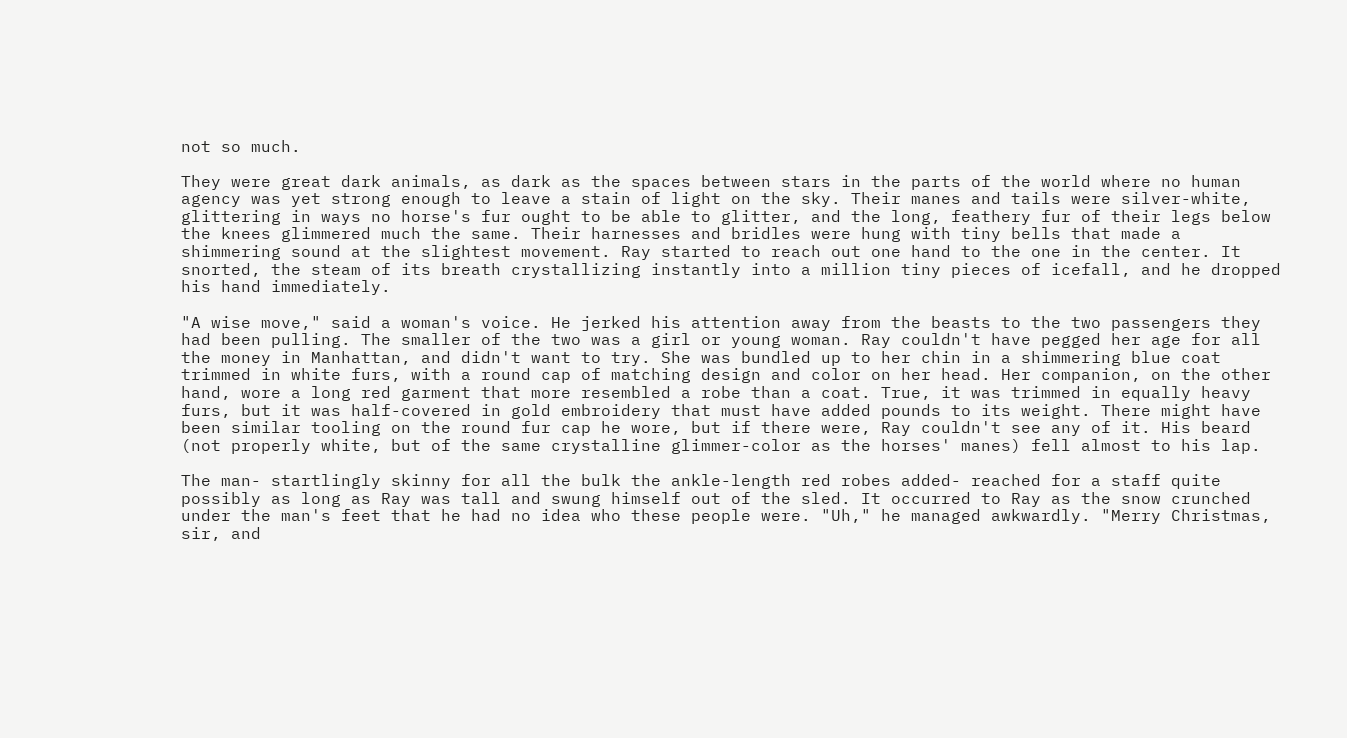not so much.

They were great dark animals, as dark as the spaces between stars in the parts of the world where no human agency was yet strong enough to leave a stain of light on the sky. Their manes and tails were silver-white, glittering in ways no horse's fur ought to be able to glitter, and the long, feathery fur of their legs below the knees glimmered much the same. Their harnesses and bridles were hung with tiny bells that made a shimmering sound at the slightest movement. Ray started to reach out one hand to the one in the center. It snorted, the steam of its breath crystallizing instantly into a million tiny pieces of icefall, and he dropped his hand immediately.

"A wise move," said a woman's voice. He jerked his attention away from the beasts to the two passengers they had been pulling. The smaller of the two was a girl or young woman. Ray couldn't have pegged her age for all the money in Manhattan, and didn't want to try. She was bundled up to her chin in a shimmering blue coat trimmed in white furs, with a round cap of matching design and color on her head. Her companion, on the other hand, wore a long red garment that more resembled a robe than a coat. True, it was trimmed in equally heavy furs, but it was half-covered in gold embroidery that must have added pounds to its weight. There might have been similar tooling on the round fur cap he wore, but if there were, Ray couldn't see any of it. His beard (not properly white, but of the same crystalline glimmer-color as the horses' manes) fell almost to his lap.

The man- startlingly skinny for all the bulk the ankle-length red robes added- reached for a staff quite possibly as long as Ray was tall and swung himself out of the sled. It occurred to Ray as the snow crunched under the man's feet that he had no idea who these people were. "Uh," he managed awkwardly. "Merry Christmas, sir, and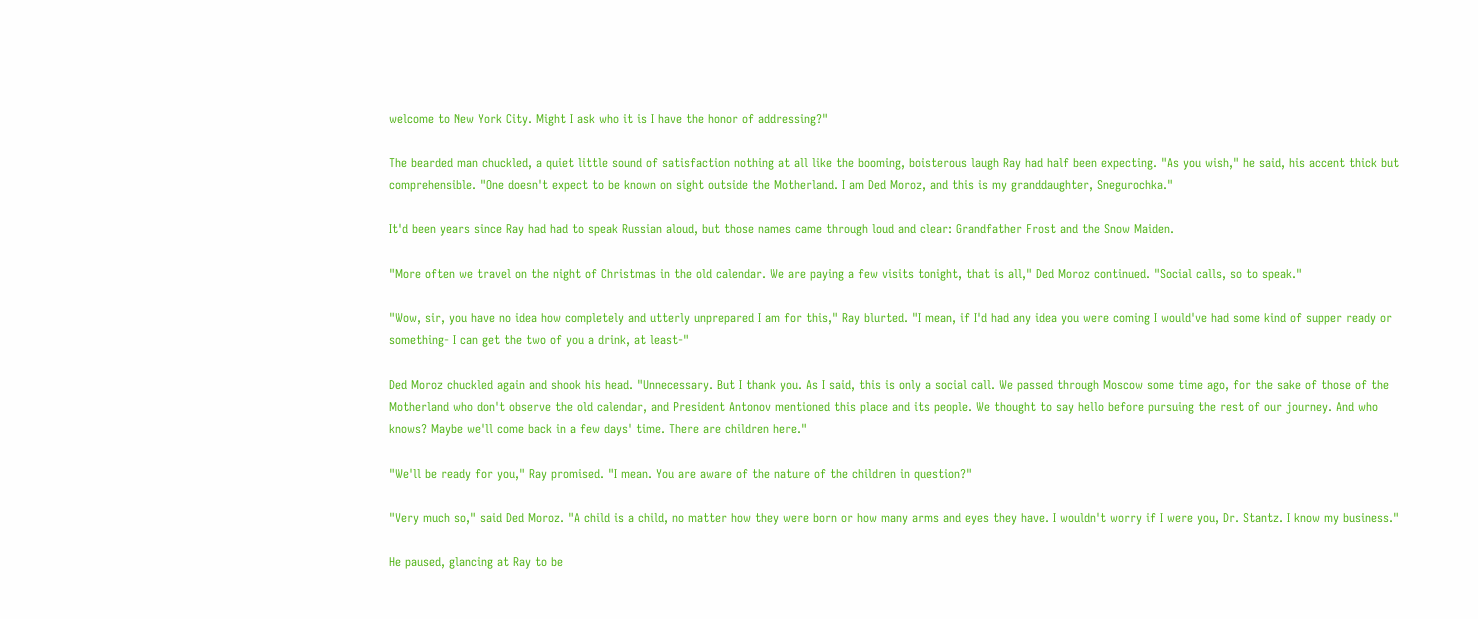welcome to New York City. Might I ask who it is I have the honor of addressing?"

The bearded man chuckled, a quiet little sound of satisfaction nothing at all like the booming, boisterous laugh Ray had half been expecting. "As you wish," he said, his accent thick but comprehensible. "One doesn't expect to be known on sight outside the Motherland. I am Ded Moroz, and this is my granddaughter, Snegurochka."

It'd been years since Ray had had to speak Russian aloud, but those names came through loud and clear: Grandfather Frost and the Snow Maiden.

"More often we travel on the night of Christmas in the old calendar. We are paying a few visits tonight, that is all," Ded Moroz continued. "Social calls, so to speak."

"Wow, sir, you have no idea how completely and utterly unprepared I am for this," Ray blurted. "I mean, if I'd had any idea you were coming I would've had some kind of supper ready or something- I can get the two of you a drink, at least-"

Ded Moroz chuckled again and shook his head. "Unnecessary. But I thank you. As I said, this is only a social call. We passed through Moscow some time ago, for the sake of those of the Motherland who don't observe the old calendar, and President Antonov mentioned this place and its people. We thought to say hello before pursuing the rest of our journey. And who knows? Maybe we'll come back in a few days' time. There are children here."

"We'll be ready for you," Ray promised. "I mean. You are aware of the nature of the children in question?"

"Very much so," said Ded Moroz. "A child is a child, no matter how they were born or how many arms and eyes they have. I wouldn't worry if I were you, Dr. Stantz. I know my business."

He paused, glancing at Ray to be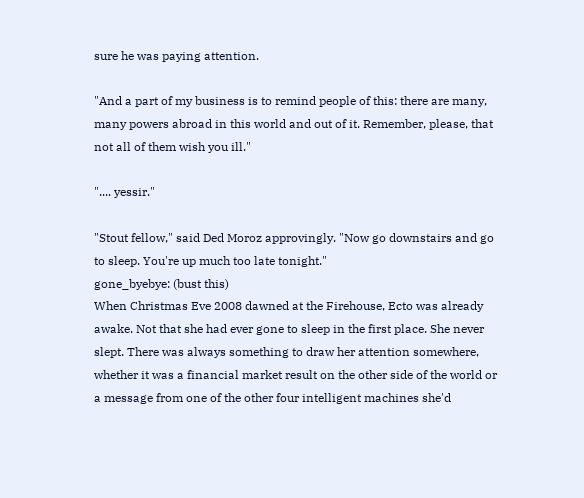sure he was paying attention.

"And a part of my business is to remind people of this: there are many, many powers abroad in this world and out of it. Remember, please, that not all of them wish you ill."

".... yessir."

"Stout fellow," said Ded Moroz approvingly. "Now go downstairs and go to sleep. You're up much too late tonight."
gone_byebye: (bust this)
When Christmas Eve 2008 dawned at the Firehouse, Ecto was already awake. Not that she had ever gone to sleep in the first place. She never slept. There was always something to draw her attention somewhere, whether it was a financial market result on the other side of the world or a message from one of the other four intelligent machines she'd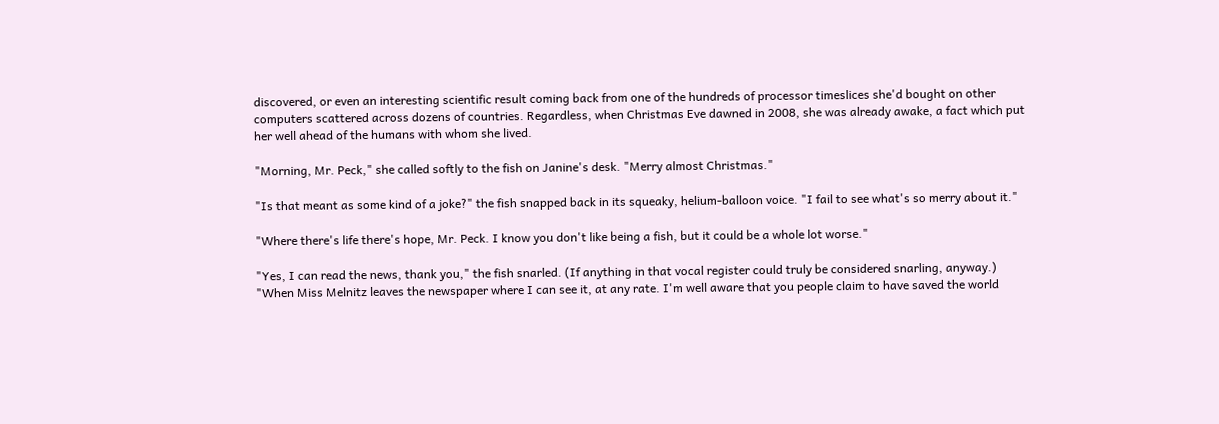discovered, or even an interesting scientific result coming back from one of the hundreds of processor timeslices she'd bought on other computers scattered across dozens of countries. Regardless, when Christmas Eve dawned in 2008, she was already awake, a fact which put her well ahead of the humans with whom she lived.

"Morning, Mr. Peck," she called softly to the fish on Janine's desk. "Merry almost Christmas."

"Is that meant as some kind of a joke?" the fish snapped back in its squeaky, helium-balloon voice. "I fail to see what's so merry about it."

"Where there's life there's hope, Mr. Peck. I know you don't like being a fish, but it could be a whole lot worse."

"Yes, I can read the news, thank you," the fish snarled. (If anything in that vocal register could truly be considered snarling, anyway.) "When Miss Melnitz leaves the newspaper where I can see it, at any rate. I'm well aware that you people claim to have saved the world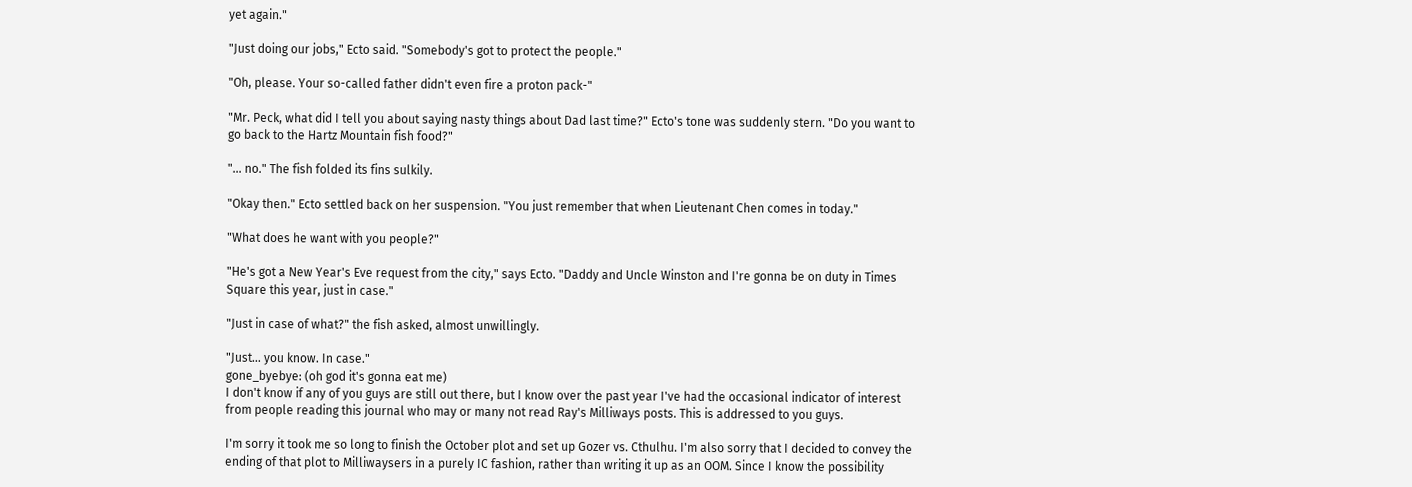yet again."

"Just doing our jobs," Ecto said. "Somebody's got to protect the people."

"Oh, please. Your so-called father didn't even fire a proton pack-"

"Mr. Peck, what did I tell you about saying nasty things about Dad last time?" Ecto's tone was suddenly stern. "Do you want to go back to the Hartz Mountain fish food?"

"... no." The fish folded its fins sulkily.

"Okay then." Ecto settled back on her suspension. "You just remember that when Lieutenant Chen comes in today."

"What does he want with you people?"

"He's got a New Year's Eve request from the city," says Ecto. "Daddy and Uncle Winston and I're gonna be on duty in Times Square this year, just in case."

"Just in case of what?" the fish asked, almost unwillingly.

"Just... you know. In case."
gone_byebye: (oh god it's gonna eat me)
I don't know if any of you guys are still out there, but I know over the past year I've had the occasional indicator of interest from people reading this journal who may or many not read Ray's Milliways posts. This is addressed to you guys.

I'm sorry it took me so long to finish the October plot and set up Gozer vs. Cthulhu. I'm also sorry that I decided to convey the ending of that plot to Milliwaysers in a purely IC fashion, rather than writing it up as an OOM. Since I know the possibility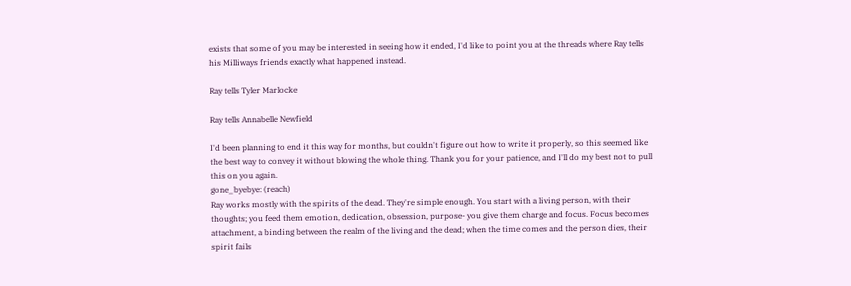exists that some of you may be interested in seeing how it ended, I'd like to point you at the threads where Ray tells his Milliways friends exactly what happened instead.

Ray tells Tyler Marlocke

Ray tells Annabelle Newfield

I'd been planning to end it this way for months, but couldn't figure out how to write it properly, so this seemed like the best way to convey it without blowing the whole thing. Thank you for your patience, and I'll do my best not to pull this on you again.
gone_byebye: (reach)
Ray works mostly with the spirits of the dead. They're simple enough. You start with a living person, with their thoughts; you feed them emotion, dedication, obsession, purpose- you give them charge and focus. Focus becomes attachment, a binding between the realm of the living and the dead; when the time comes and the person dies, their spirit fails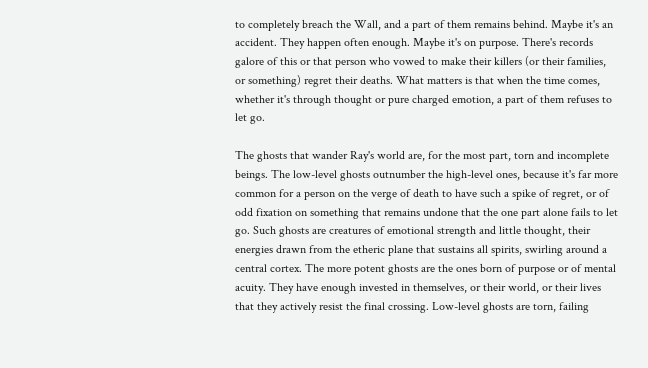to completely breach the Wall, and a part of them remains behind. Maybe it's an accident. They happen often enough. Maybe it's on purpose. There's records galore of this or that person who vowed to make their killers (or their families, or something) regret their deaths. What matters is that when the time comes, whether it's through thought or pure charged emotion, a part of them refuses to let go.

The ghosts that wander Ray's world are, for the most part, torn and incomplete beings. The low-level ghosts outnumber the high-level ones, because it's far more common for a person on the verge of death to have such a spike of regret, or of odd fixation on something that remains undone that the one part alone fails to let go. Such ghosts are creatures of emotional strength and little thought, their energies drawn from the etheric plane that sustains all spirits, swirling around a central cortex. The more potent ghosts are the ones born of purpose or of mental acuity. They have enough invested in themselves, or their world, or their lives that they actively resist the final crossing. Low-level ghosts are torn, failing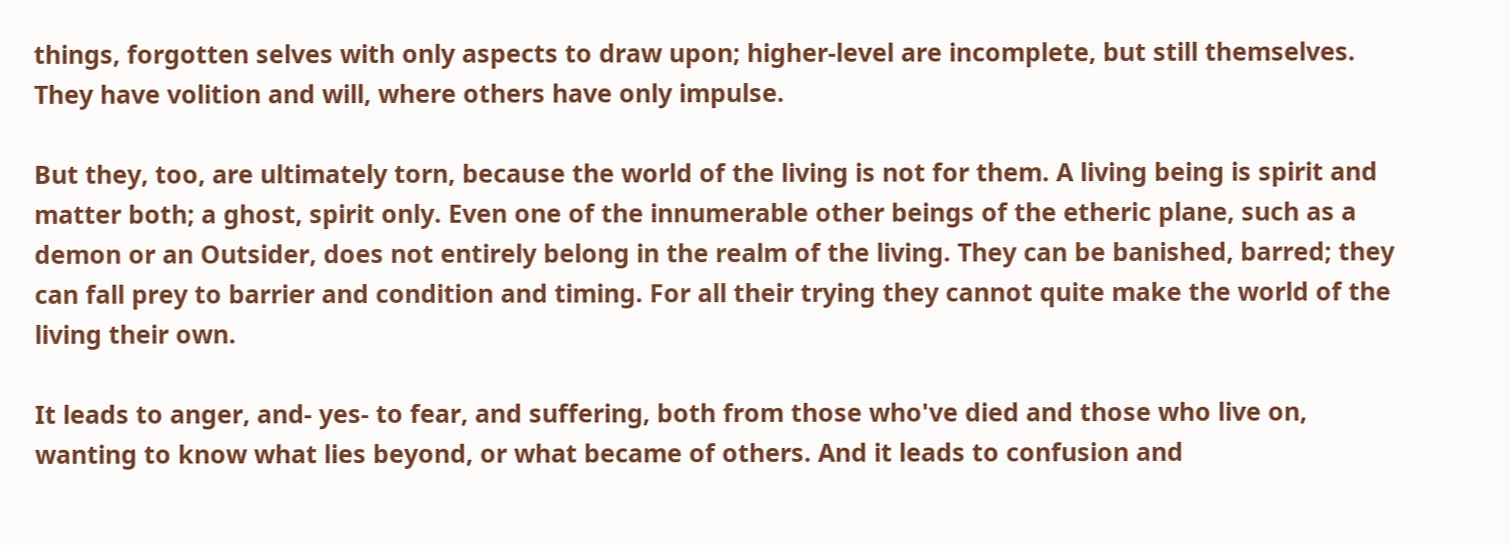things, forgotten selves with only aspects to draw upon; higher-level are incomplete, but still themselves. They have volition and will, where others have only impulse.

But they, too, are ultimately torn, because the world of the living is not for them. A living being is spirit and matter both; a ghost, spirit only. Even one of the innumerable other beings of the etheric plane, such as a demon or an Outsider, does not entirely belong in the realm of the living. They can be banished, barred; they can fall prey to barrier and condition and timing. For all their trying they cannot quite make the world of the living their own.

It leads to anger, and- yes- to fear, and suffering, both from those who've died and those who live on, wanting to know what lies beyond, or what became of others. And it leads to confusion and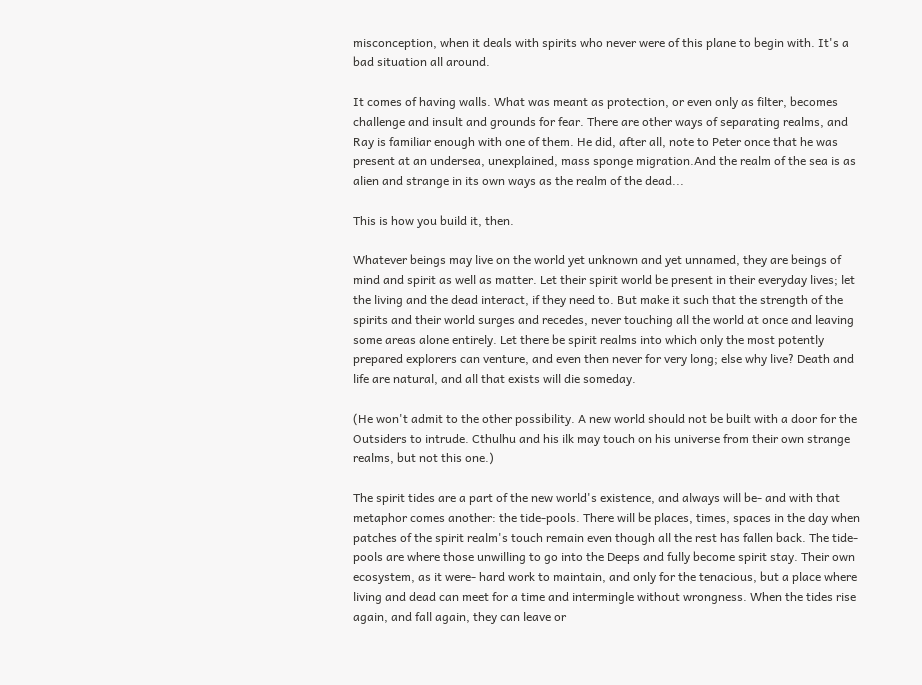misconception, when it deals with spirits who never were of this plane to begin with. It's a bad situation all around.

It comes of having walls. What was meant as protection, or even only as filter, becomes challenge and insult and grounds for fear. There are other ways of separating realms, and Ray is familiar enough with one of them. He did, after all, note to Peter once that he was present at an undersea, unexplained, mass sponge migration.And the realm of the sea is as alien and strange in its own ways as the realm of the dead...

This is how you build it, then.

Whatever beings may live on the world yet unknown and yet unnamed, they are beings of mind and spirit as well as matter. Let their spirit world be present in their everyday lives; let the living and the dead interact, if they need to. But make it such that the strength of the spirits and their world surges and recedes, never touching all the world at once and leaving some areas alone entirely. Let there be spirit realms into which only the most potently prepared explorers can venture, and even then never for very long; else why live? Death and life are natural, and all that exists will die someday.

(He won't admit to the other possibility. A new world should not be built with a door for the Outsiders to intrude. Cthulhu and his ilk may touch on his universe from their own strange realms, but not this one.)

The spirit tides are a part of the new world's existence, and always will be- and with that metaphor comes another: the tide-pools. There will be places, times, spaces in the day when patches of the spirit realm's touch remain even though all the rest has fallen back. The tide-pools are where those unwilling to go into the Deeps and fully become spirit stay. Their own ecosystem, as it were- hard work to maintain, and only for the tenacious, but a place where living and dead can meet for a time and intermingle without wrongness. When the tides rise again, and fall again, they can leave or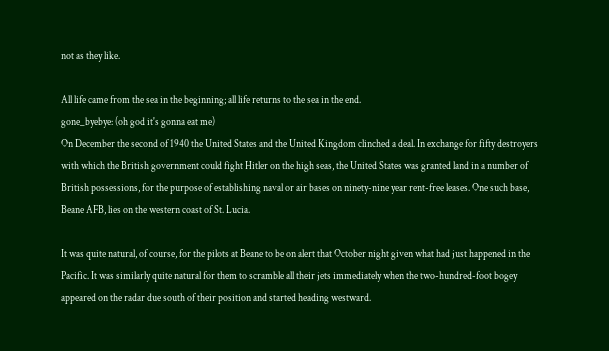not as they like.

All life came from the sea in the beginning; all life returns to the sea in the end.
gone_byebye: (oh god it's gonna eat me)
On December the second of 1940 the United States and the United Kingdom clinched a deal. In exchange for fifty destroyers with which the British government could fight Hitler on the high seas, the United States was granted land in a number of British possessions, for the purpose of establishing naval or air bases on ninety-nine year rent-free leases. One such base, Beane AFB, lies on the western coast of St. Lucia.

It was quite natural, of course, for the pilots at Beane to be on alert that October night given what had just happened in the Pacific. It was similarly quite natural for them to scramble all their jets immediately when the two-hundred-foot bogey appeared on the radar due south of their position and started heading westward.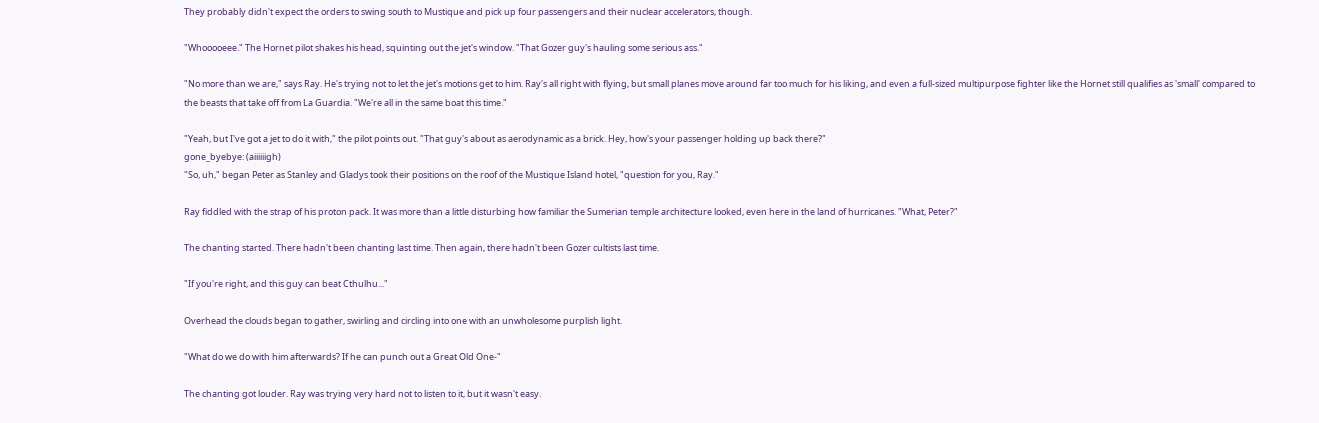They probably didn't expect the orders to swing south to Mustique and pick up four passengers and their nuclear accelerators, though.

"Whooooeee." The Hornet pilot shakes his head, squinting out the jet's window. "That Gozer guy's hauling some serious ass."

"No more than we are," says Ray. He's trying not to let the jet's motions get to him. Ray's all right with flying, but small planes move around far too much for his liking, and even a full-sized multipurpose fighter like the Hornet still qualifies as 'small' compared to the beasts that take off from La Guardia. "We're all in the same boat this time."

"Yeah, but I've got a jet to do it with," the pilot points out. "That guy's about as aerodynamic as a brick. Hey, how's your passenger holding up back there?"
gone_byebye: (aiiiiiigh)
"So, uh," began Peter as Stanley and Gladys took their positions on the roof of the Mustique Island hotel, "question for you, Ray."

Ray fiddled with the strap of his proton pack. It was more than a little disturbing how familiar the Sumerian temple architecture looked, even here in the land of hurricanes. "What, Peter?"

The chanting started. There hadn't been chanting last time. Then again, there hadn't been Gozer cultists last time.

"If you're right, and this guy can beat Cthulhu..."

Overhead the clouds began to gather, swirling and circling into one with an unwholesome purplish light.

"What do we do with him afterwards? If he can punch out a Great Old One-"

The chanting got louder. Ray was trying very hard not to listen to it, but it wasn't easy.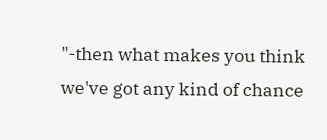"-then what makes you think we've got any kind of chance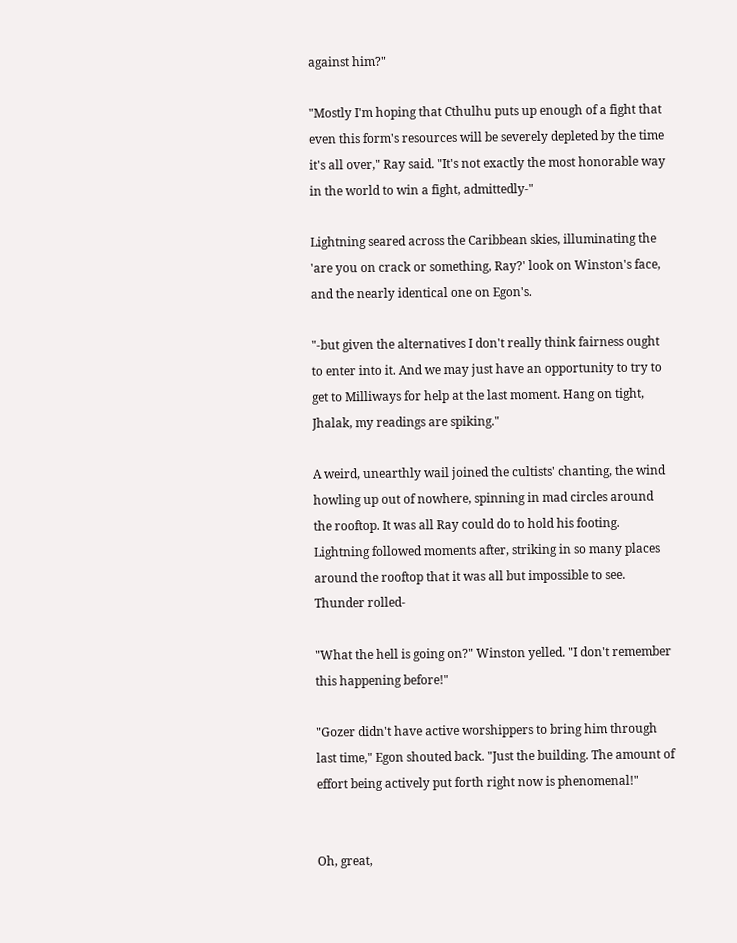against him?"

"Mostly I'm hoping that Cthulhu puts up enough of a fight that even this form's resources will be severely depleted by the time it's all over," Ray said. "It's not exactly the most honorable way in the world to win a fight, admittedly-"

Lightning seared across the Caribbean skies, illuminating the 'are you on crack or something, Ray?' look on Winston's face, and the nearly identical one on Egon's.

"-but given the alternatives I don't really think fairness ought to enter into it. And we may just have an opportunity to try to get to Milliways for help at the last moment. Hang on tight, Jhalak, my readings are spiking."

A weird, unearthly wail joined the cultists' chanting, the wind howling up out of nowhere, spinning in mad circles around the rooftop. It was all Ray could do to hold his footing. Lightning followed moments after, striking in so many places around the rooftop that it was all but impossible to see. Thunder rolled-

"What the hell is going on?" Winston yelled. "I don't remember this happening before!"

"Gozer didn't have active worshippers to bring him through last time," Egon shouted back. "Just the building. The amount of effort being actively put forth right now is phenomenal!"


Oh, great,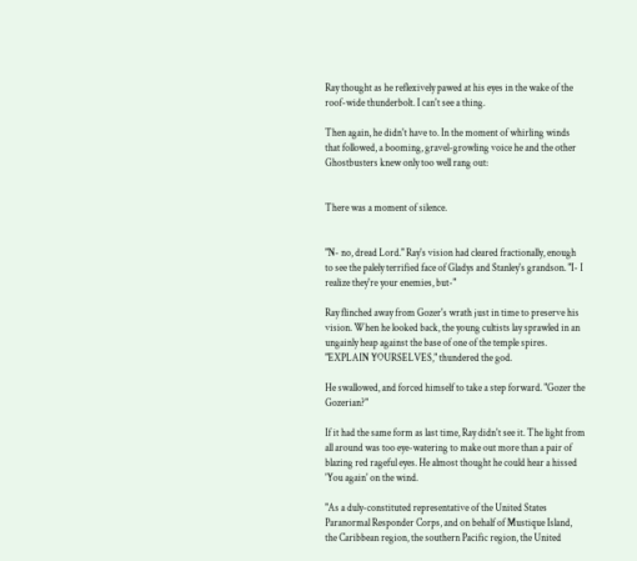Ray thought as he reflexively pawed at his eyes in the wake of the roof-wide thunderbolt. I can't see a thing.

Then again, he didn't have to. In the moment of whirling winds that followed, a booming, gravel-growling voice he and the other Ghostbusters knew only too well rang out:


There was a moment of silence.


"N- no, dread Lord." Ray's vision had cleared fractionally, enough to see the palely terrified face of Gladys and Stanley's grandson. "I- I realize they're your enemies, but-"

Ray flinched away from Gozer's wrath just in time to preserve his vision. When he looked back, the young cultists lay sprawled in an ungainly heap against the base of one of the temple spires. "EXPLAIN YOURSELVES," thundered the god.

He swallowed, and forced himself to take a step forward. "Gozer the Gozerian?"

If it had the same form as last time, Ray didn't see it. The light from all around was too eye-watering to make out more than a pair of blazing red rageful eyes. He almost thought he could hear a hissed 'You again' on the wind.

"As a duly-constituted representative of the United States Paranormal Responder Corps, and on behalf of Mustique Island, the Caribbean region, the southern Pacific region, the United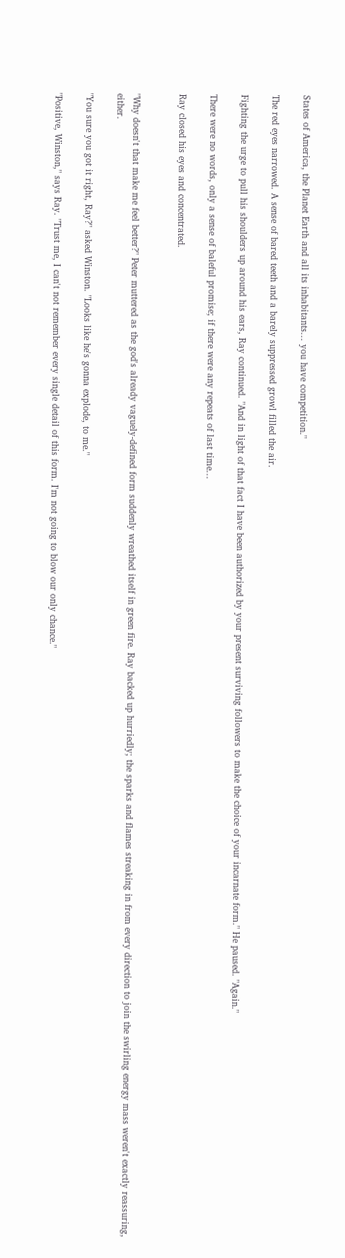States of America, the Planet Earth and all its inhabitants... you have competition."

The red eyes narrowed. A sense of bared teeth and a barely suppressed growl filled the air.

Fighting the urge to pull his shoulders up around his ears, Ray continued. "And in light of that fact I have been authorized by your present surviving followers to make the choice of your incarnate form." He paused. "Again."

There were no words, only a sense of baleful promise; if there were any repeats of last time...

Ray closed his eyes and concentrated.


"Why doesn't that make me feel better?" Peter muttered as the god's already vaguely-defined form suddenly wreathed itself in green fire. Ray backed up hurriedly; the sparks and flames streaking in from every direction to join the swirling energy mass weren't exactly reassuring, either.

"You sure you got it right, Ray?" asked Winston. "Looks like he's gonna explode, to me."

"Positive, Winston," says Ray. "Trust me, I can't not remember every single detail of this form. I'm not going to blow our only chance."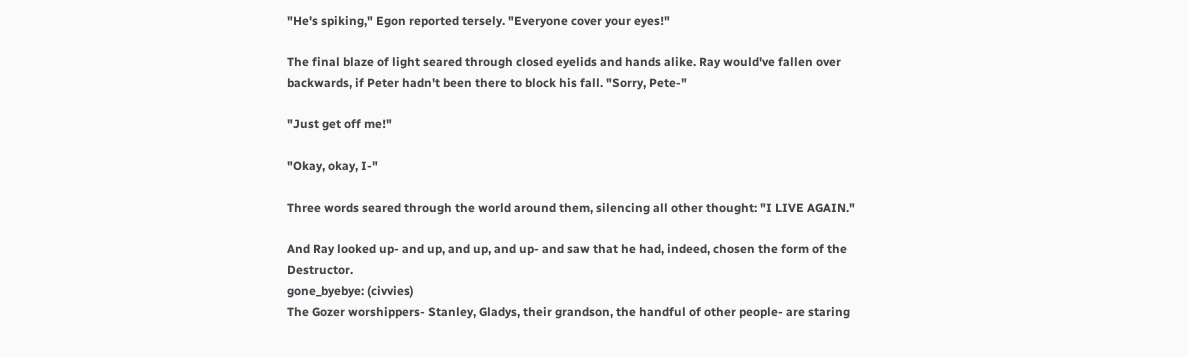"He's spiking," Egon reported tersely. "Everyone cover your eyes!"

The final blaze of light seared through closed eyelids and hands alike. Ray would've fallen over backwards, if Peter hadn't been there to block his fall. "Sorry, Pete-"

"Just get off me!"

"Okay, okay, I-"

Three words seared through the world around them, silencing all other thought: "I LIVE AGAIN."

And Ray looked up- and up, and up, and up- and saw that he had, indeed, chosen the form of the Destructor.
gone_byebye: (civvies)
The Gozer worshippers- Stanley, Gladys, their grandson, the handful of other people- are staring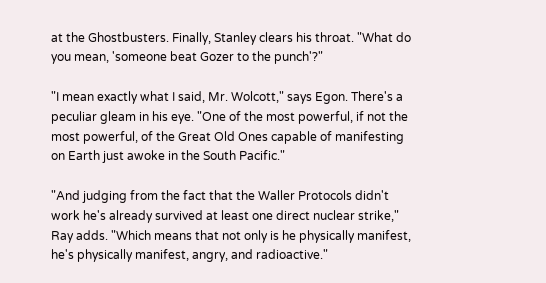at the Ghostbusters. Finally, Stanley clears his throat. "What do you mean, 'someone beat Gozer to the punch'?"

"I mean exactly what I said, Mr. Wolcott," says Egon. There's a peculiar gleam in his eye. "One of the most powerful, if not the most powerful, of the Great Old Ones capable of manifesting on Earth just awoke in the South Pacific."

"And judging from the fact that the Waller Protocols didn't work he's already survived at least one direct nuclear strike," Ray adds. "Which means that not only is he physically manifest, he's physically manifest, angry, and radioactive."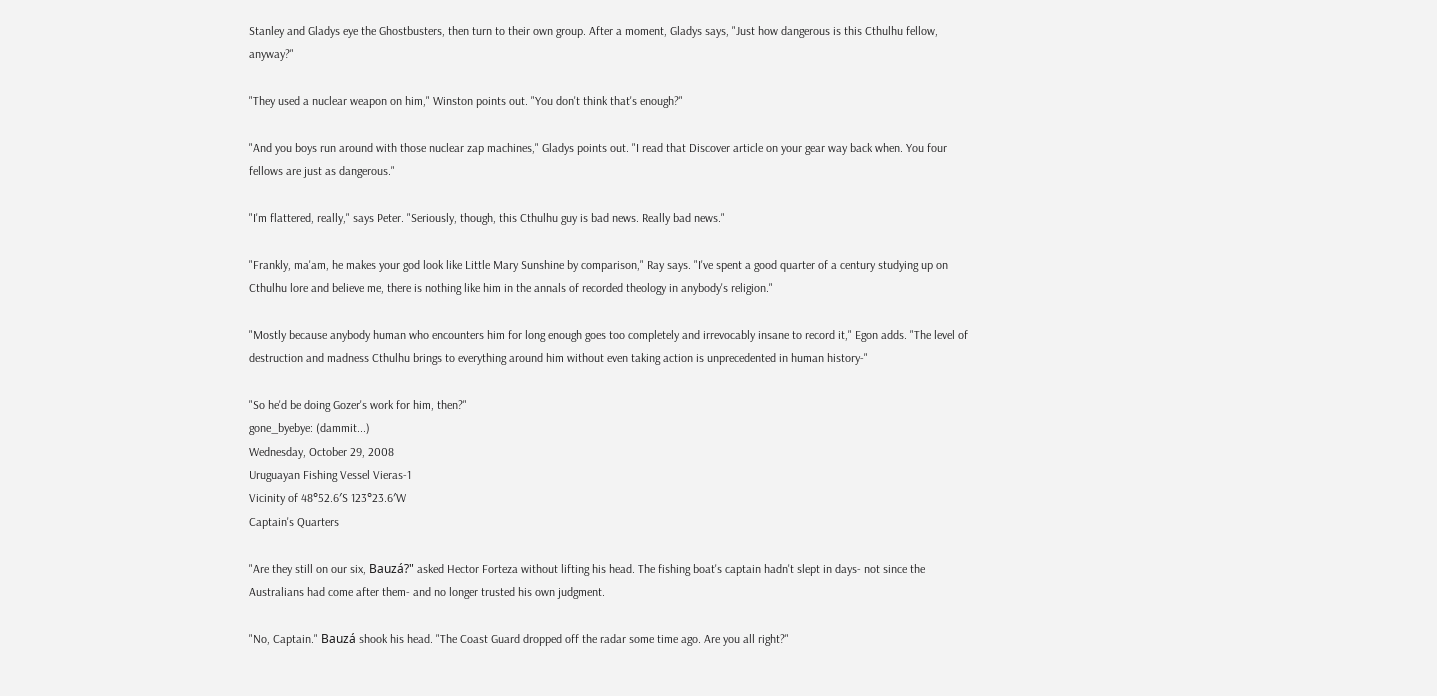Stanley and Gladys eye the Ghostbusters, then turn to their own group. After a moment, Gladys says, "Just how dangerous is this Cthulhu fellow, anyway?"

"They used a nuclear weapon on him," Winston points out. "You don't think that's enough?"

"And you boys run around with those nuclear zap machines," Gladys points out. "I read that Discover article on your gear way back when. You four fellows are just as dangerous."

"I'm flattered, really," says Peter. "Seriously, though, this Cthulhu guy is bad news. Really bad news."

"Frankly, ma'am, he makes your god look like Little Mary Sunshine by comparison," Ray says. "I've spent a good quarter of a century studying up on Cthulhu lore and believe me, there is nothing like him in the annals of recorded theology in anybody's religion."

"Mostly because anybody human who encounters him for long enough goes too completely and irrevocably insane to record it," Egon adds. "The level of destruction and madness Cthulhu brings to everything around him without even taking action is unprecedented in human history-"

"So he'd be doing Gozer's work for him, then?"
gone_byebye: (dammit...)
Wednesday, October 29, 2008
Uruguayan Fishing Vessel Vieras-1
Vicinity of 48°52.6′S 123°23.6′W
Captain's Quarters

"Are they still on our six, Bauzá?" asked Hector Forteza without lifting his head. The fishing boat's captain hadn't slept in days- not since the Australians had come after them- and no longer trusted his own judgment.

"No, Captain." Bauzá shook his head. "The Coast Guard dropped off the radar some time ago. Are you all right?"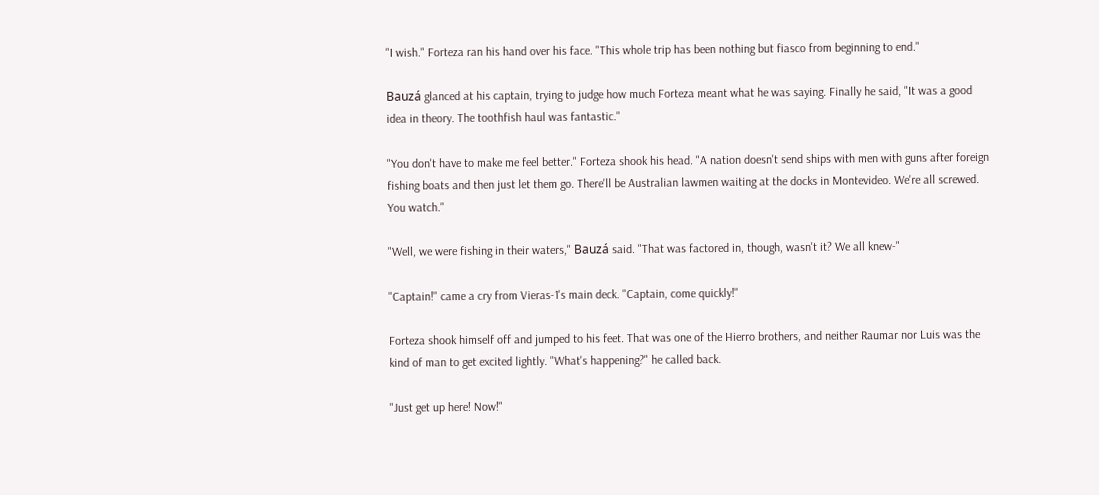"I wish." Forteza ran his hand over his face. "This whole trip has been nothing but fiasco from beginning to end."

Bauzá glanced at his captain, trying to judge how much Forteza meant what he was saying. Finally he said, "It was a good idea in theory. The toothfish haul was fantastic."

"You don't have to make me feel better." Forteza shook his head. "A nation doesn't send ships with men with guns after foreign fishing boats and then just let them go. There'll be Australian lawmen waiting at the docks in Montevideo. We're all screwed. You watch."

"Well, we were fishing in their waters," Bauzá said. "That was factored in, though, wasn't it? We all knew-"

"Captain!" came a cry from Vieras-1's main deck. "Captain, come quickly!"

Forteza shook himself off and jumped to his feet. That was one of the Hierro brothers, and neither Raumar nor Luis was the kind of man to get excited lightly. "What's happening?" he called back.

"Just get up here! Now!"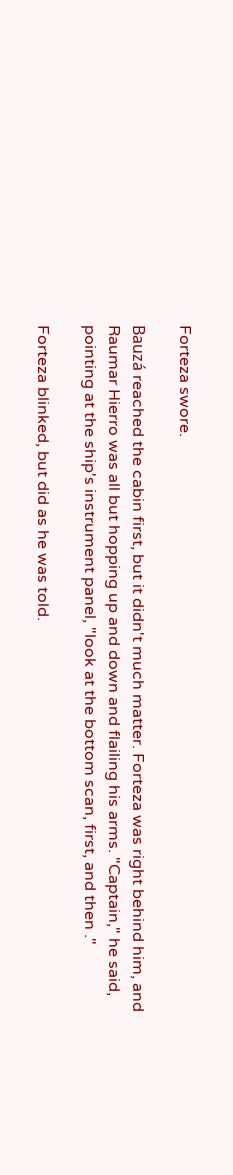Forteza swore.

Bauzá reached the cabin first, but it didn't much matter. Forteza was right behind him, and Raumar Hierro was all but hopping up and down and flailing his arms. "Captain," he said, pointing at the ship's instrument panel, "look at the bottom scan, first, and then ."

Forteza blinked, but did as he was told.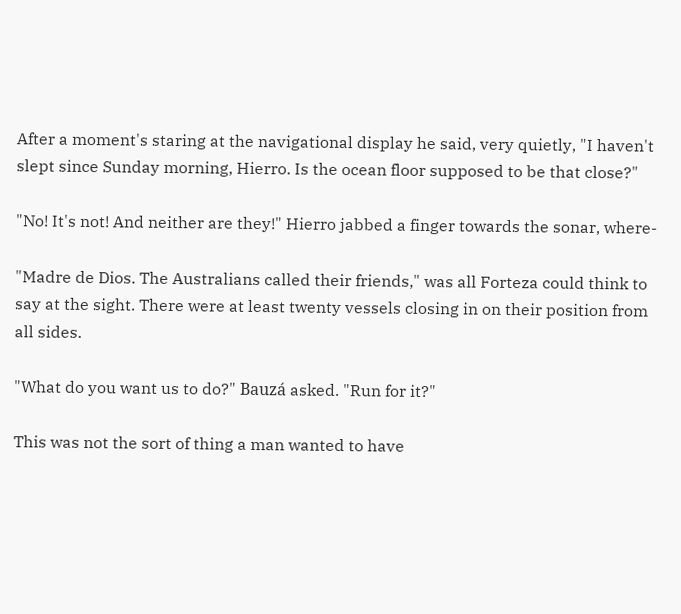After a moment's staring at the navigational display he said, very quietly, "I haven't slept since Sunday morning, Hierro. Is the ocean floor supposed to be that close?"

"No! It's not! And neither are they!" Hierro jabbed a finger towards the sonar, where-

"Madre de Dios. The Australians called their friends," was all Forteza could think to say at the sight. There were at least twenty vessels closing in on their position from all sides.

"What do you want us to do?" Bauzá asked. "Run for it?"

This was not the sort of thing a man wanted to have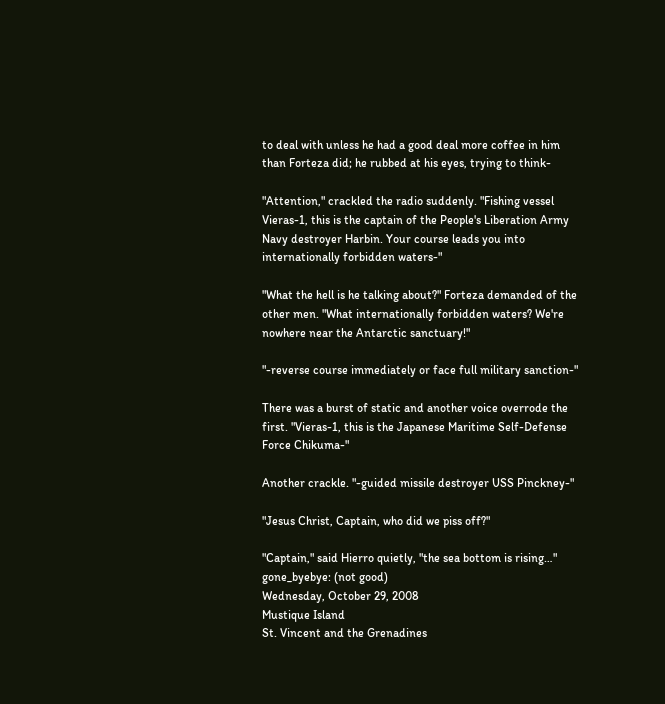to deal with unless he had a good deal more coffee in him than Forteza did; he rubbed at his eyes, trying to think-

"Attention," crackled the radio suddenly. "Fishing vessel Vieras-1, this is the captain of the People's Liberation Army Navy destroyer Harbin. Your course leads you into internationally forbidden waters-"

"What the hell is he talking about?" Forteza demanded of the other men. "What internationally forbidden waters? We're nowhere near the Antarctic sanctuary!"

"-reverse course immediately or face full military sanction-"

There was a burst of static and another voice overrode the first. "Vieras-1, this is the Japanese Maritime Self-Defense Force Chikuma-"

Another crackle. "-guided missile destroyer USS Pinckney-"

"Jesus Christ, Captain, who did we piss off?"

"Captain," said Hierro quietly, "the sea bottom is rising…"
gone_byebye: (not good)
Wednesday, October 29, 2008
Mustique Island
St. Vincent and the Grenadines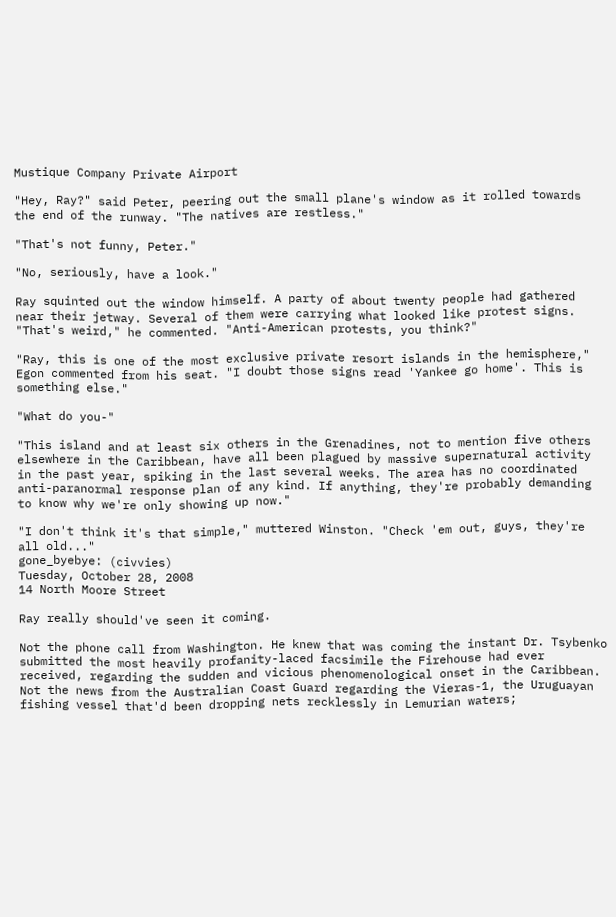Mustique Company Private Airport

"Hey, Ray?" said Peter, peering out the small plane's window as it rolled towards the end of the runway. "The natives are restless."

"That's not funny, Peter."

"No, seriously, have a look."

Ray squinted out the window himself. A party of about twenty people had gathered near their jetway. Several of them were carrying what looked like protest signs. "That's weird," he commented. "Anti-American protests, you think?"

"Ray, this is one of the most exclusive private resort islands in the hemisphere," Egon commented from his seat. "I doubt those signs read 'Yankee go home'. This is something else."

"What do you-"

"This island and at least six others in the Grenadines, not to mention five others elsewhere in the Caribbean, have all been plagued by massive supernatural activity in the past year, spiking in the last several weeks. The area has no coordinated anti-paranormal response plan of any kind. If anything, they're probably demanding to know why we're only showing up now."

"I don't think it's that simple," muttered Winston. "Check 'em out, guys, they're all old..."
gone_byebye: (civvies)
Tuesday, October 28, 2008
14 North Moore Street

Ray really should've seen it coming.

Not the phone call from Washington. He knew that was coming the instant Dr. Tsybenko submitted the most heavily profanity-laced facsimile the Firehouse had ever received, regarding the sudden and vicious phenomenological onset in the Caribbean. Not the news from the Australian Coast Guard regarding the Vieras-1, the Uruguayan fishing vessel that'd been dropping nets recklessly in Lemurian waters;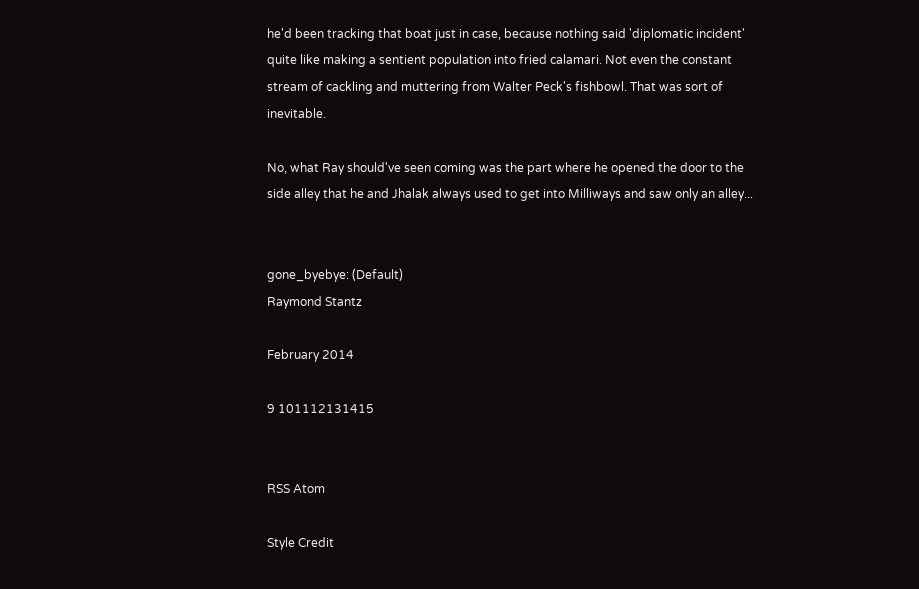he'd been tracking that boat just in case, because nothing said 'diplomatic incident' quite like making a sentient population into fried calamari. Not even the constant stream of cackling and muttering from Walter Peck's fishbowl. That was sort of inevitable.

No, what Ray should've seen coming was the part where he opened the door to the side alley that he and Jhalak always used to get into Milliways and saw only an alley...


gone_byebye: (Default)
Raymond Stantz

February 2014

9 101112131415


RSS Atom

Style Credit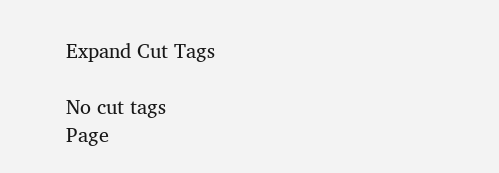Expand Cut Tags

No cut tags
Page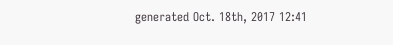generated Oct. 18th, 2017 12:41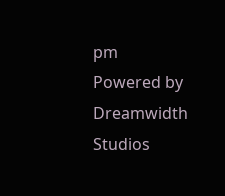pm
Powered by Dreamwidth Studios